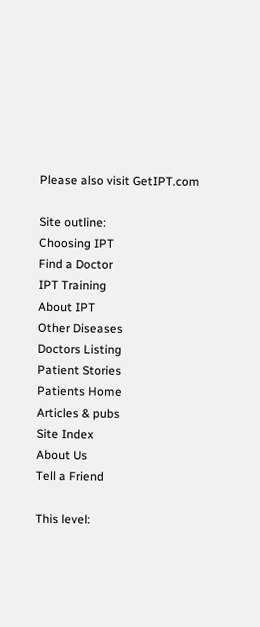Please also visit GetIPT.com

Site outline:
Choosing IPT
Find a Doctor
IPT Training
About IPT
Other Diseases
Doctors Listing
Patient Stories
Patients Home
Articles & pubs
Site Index
About Us
Tell a Friend

This level: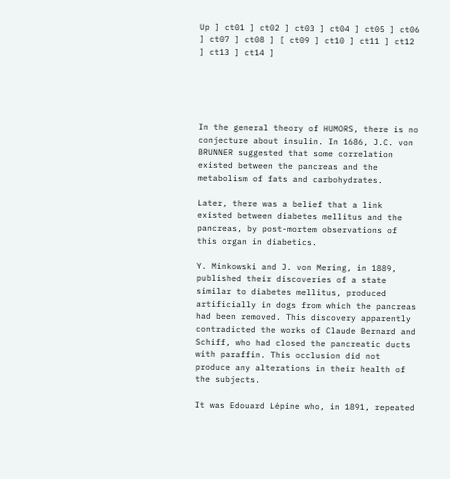Up ] ct01 ] ct02 ] ct03 ] ct04 ] ct05 ] ct06 ] ct07 ] ct08 ] [ ct09 ] ct10 ] ct11 ] ct12 ] ct13 ] ct14 ]





In the general theory of HUMORS, there is no conjecture about insulin. In 1686, J.C. von BRUNNER suggested that some correlation existed between the pancreas and the metabolism of fats and carbohydrates.

Later, there was a belief that a link existed between diabetes mellitus and the pancreas, by post-mortem observations of this organ in diabetics.

Y. Minkowski and J. von Mering, in 1889, published their discoveries of a state similar to diabetes mellitus, produced artificially in dogs from which the pancreas had been removed. This discovery apparently contradicted the works of Claude Bernard and Schiff, who had closed the pancreatic ducts with paraffin. This occlusion did not produce any alterations in their health of the subjects.

It was Edouard Lépine who, in 1891, repeated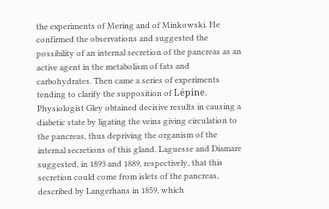the experiments of Mering and of Minkowski. He confirmed the observations and suggested the possibility of an internal secretion of the pancreas as an active agent in the metabolism of fats and carbohydrates. Then came a series of experiments tending to clarify the supposition of Lépine. Physiologist Gley obtained decisive results in causing a diabetic state by ligating the veins giving circulation to the pancreas, thus depriving the organism of the internal secretions of this gland. Laguesse and Diamare suggested, in 1893 and 1889, respectively, that this secretion could come from islets of the pancreas, described by Langerhans in 1859, which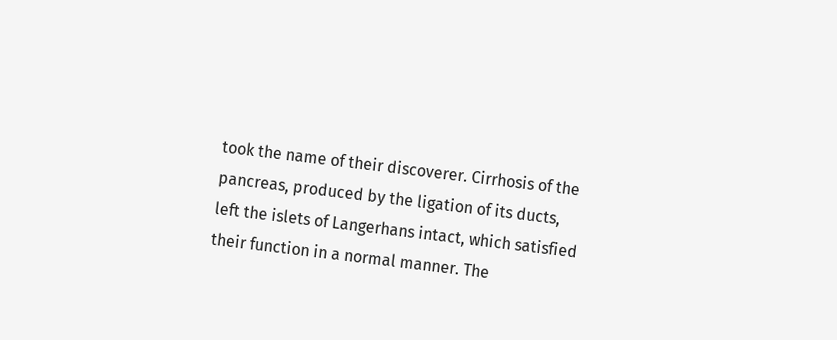took the name of their discoverer. Cirrhosis of the pancreas, produced by the ligation of its ducts, left the islets of Langerhans intact, which satisfied their function in a normal manner. The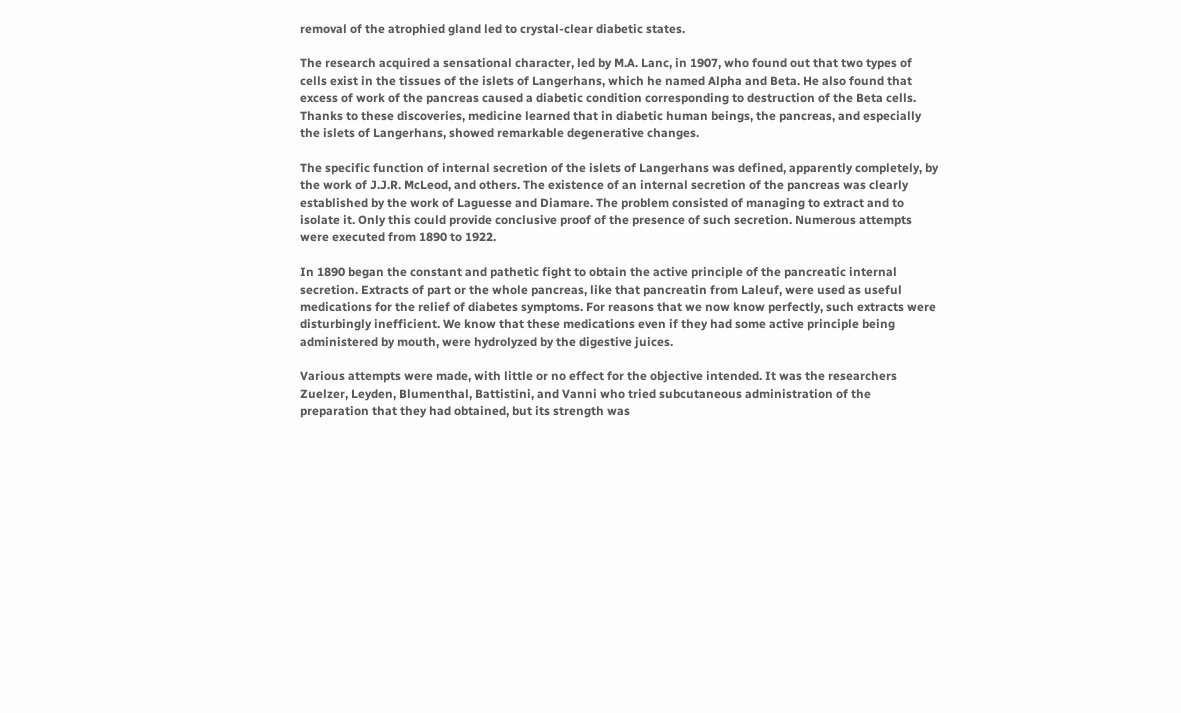removal of the atrophied gland led to crystal-clear diabetic states.

The research acquired a sensational character, led by M.A. Lanc, in 1907, who found out that two types of cells exist in the tissues of the islets of Langerhans, which he named Alpha and Beta. He also found that excess of work of the pancreas caused a diabetic condition corresponding to destruction of the Beta cells. Thanks to these discoveries, medicine learned that in diabetic human beings, the pancreas, and especially the islets of Langerhans, showed remarkable degenerative changes.

The specific function of internal secretion of the islets of Langerhans was defined, apparently completely, by the work of J.J.R. McLeod, and others. The existence of an internal secretion of the pancreas was clearly established by the work of Laguesse and Diamare. The problem consisted of managing to extract and to isolate it. Only this could provide conclusive proof of the presence of such secretion. Numerous attempts were executed from 1890 to 1922.

In 1890 began the constant and pathetic fight to obtain the active principle of the pancreatic internal secretion. Extracts of part or the whole pancreas, like that pancreatin from Laleuf, were used as useful medications for the relief of diabetes symptoms. For reasons that we now know perfectly, such extracts were disturbingly inefficient. We know that these medications even if they had some active principle being administered by mouth, were hydrolyzed by the digestive juices.

Various attempts were made, with little or no effect for the objective intended. It was the researchers Zuelzer, Leyden, Blumenthal, Battistini, and Vanni who tried subcutaneous administration of the preparation that they had obtained, but its strength was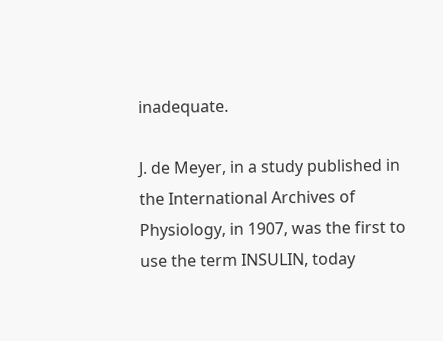inadequate.

J. de Meyer, in a study published in the International Archives of Physiology, in 1907, was the first to use the term INSULIN, today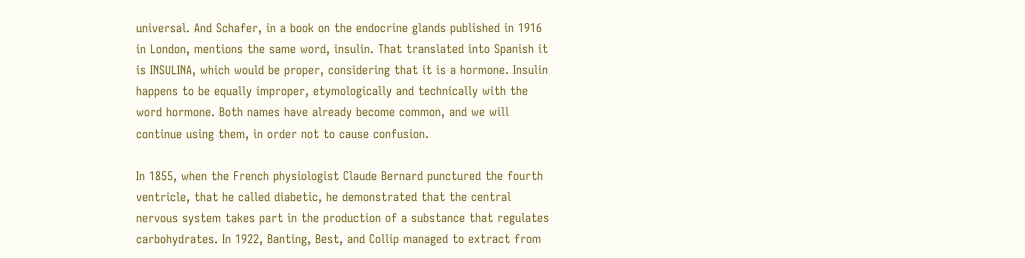universal. And Schafer, in a book on the endocrine glands published in 1916 in London, mentions the same word, insulin. That translated into Spanish it is INSULINA, which would be proper, considering that it is a hormone. Insulin happens to be equally improper, etymologically and technically with the word hormone. Both names have already become common, and we will continue using them, in order not to cause confusion.

In 1855, when the French physiologist Claude Bernard punctured the fourth ventricle, that he called diabetic, he demonstrated that the central nervous system takes part in the production of a substance that regulates carbohydrates. In 1922, Banting, Best, and Collip managed to extract from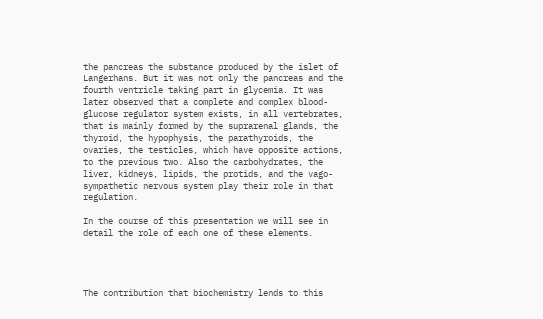the pancreas the substance produced by the islet of Langerhans. But it was not only the pancreas and the fourth ventricle taking part in glycemia. It was later observed that a complete and complex blood-glucose regulator system exists, in all vertebrates, that is mainly formed by the suprarenal glands, the thyroid, the hypophysis, the parathyroids, the ovaries, the testicles, which have opposite actions, to the previous two. Also the carbohydrates, the liver, kidneys, lipids, the protids, and the vago-sympathetic nervous system play their role in that regulation.

In the course of this presentation we will see in detail the role of each one of these elements.




The contribution that biochemistry lends to this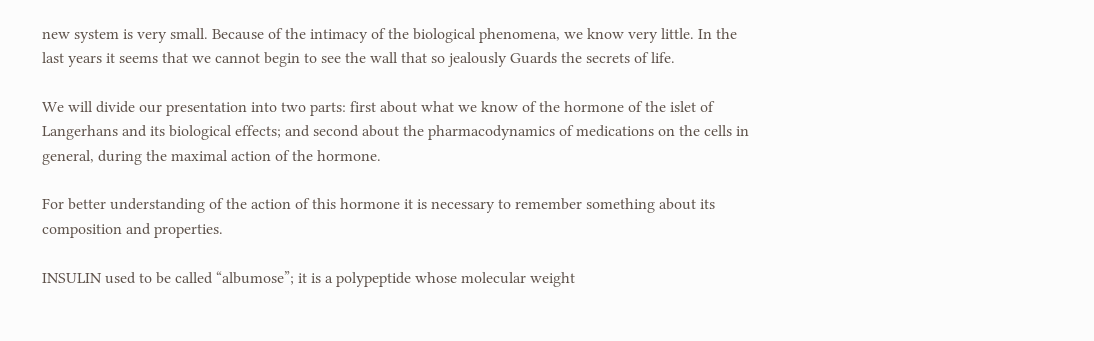new system is very small. Because of the intimacy of the biological phenomena, we know very little. In the last years it seems that we cannot begin to see the wall that so jealously Guards the secrets of life.

We will divide our presentation into two parts: first about what we know of the hormone of the islet of Langerhans and its biological effects; and second about the pharmacodynamics of medications on the cells in general, during the maximal action of the hormone.

For better understanding of the action of this hormone it is necessary to remember something about its composition and properties.

INSULIN used to be called “albumose”; it is a polypeptide whose molecular weight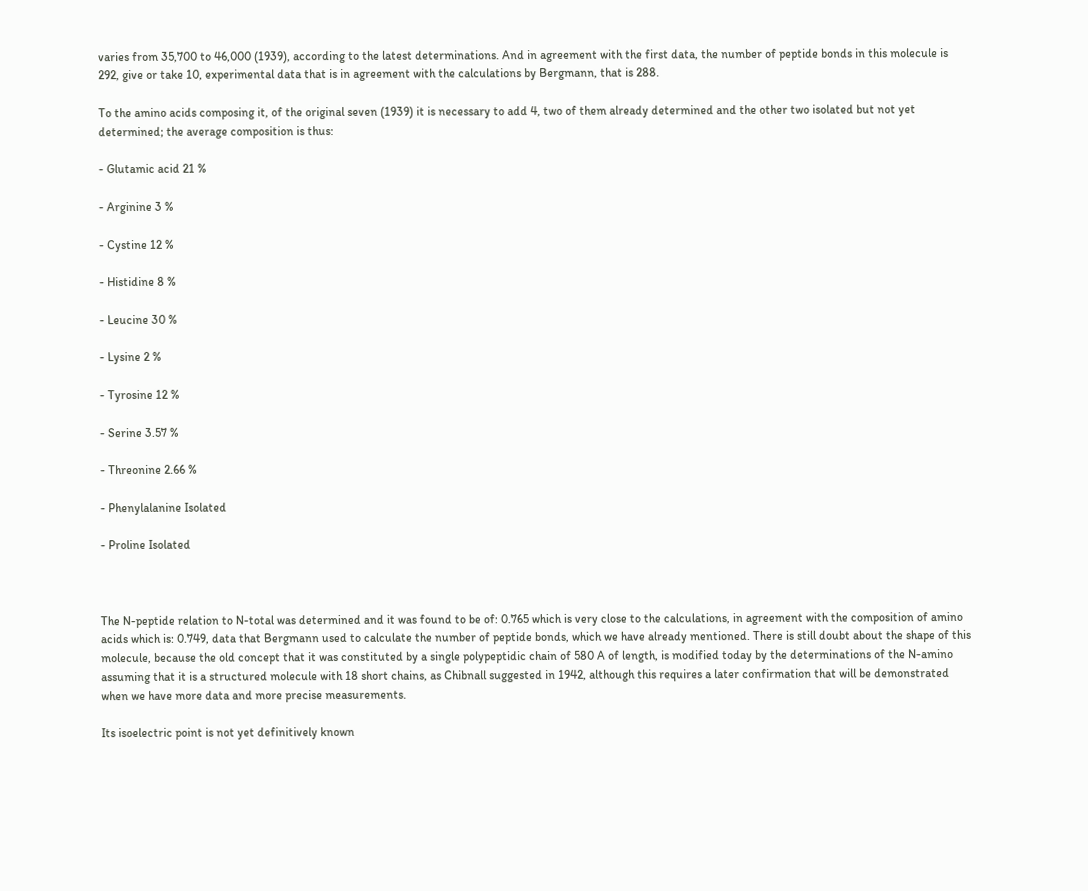varies from 35,700 to 46,000 (1939), according to the latest determinations. And in agreement with the first data, the number of peptide bonds in this molecule is 292, give or take 10, experimental data that is in agreement with the calculations by Bergmann, that is 288.

To the amino acids composing it, of the original seven (1939) it is necessary to add 4, two of them already determined and the other two isolated but not yet determined; the average composition is thus:

- Glutamic acid 21 %

- Arginine 3 %

- Cystine 12 %

- Histidine 8 %

- Leucine 30 %

- Lysine 2 %

- Tyrosine 12 %

- Serine 3.57 %

- Threonine 2.66 %

- Phenylalanine Isolated

- Proline Isolated



The N-peptide relation to N-total was determined and it was found to be of: 0.765 which is very close to the calculations, in agreement with the composition of amino acids which is: 0.749, data that Bergmann used to calculate the number of peptide bonds, which we have already mentioned. There is still doubt about the shape of this molecule, because the old concept that it was constituted by a single polypeptidic chain of 580 A of length, is modified today by the determinations of the N-amino assuming that it is a structured molecule with 18 short chains, as Chibnall suggested in 1942, although this requires a later confirmation that will be demonstrated when we have more data and more precise measurements.

Its isoelectric point is not yet definitively known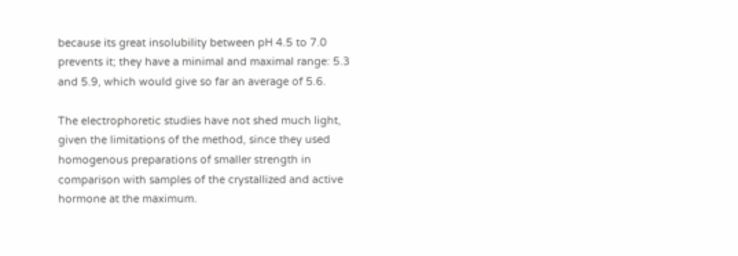because its great insolubility between pH 4.5 to 7.0 prevents it; they have a minimal and maximal range: 5.3 and 5.9, which would give so far an average of 5.6.

The electrophoretic studies have not shed much light, given the limitations of the method, since they used homogenous preparations of smaller strength in comparison with samples of the crystallized and active hormone at the maximum.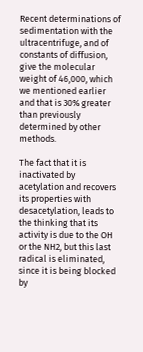Recent determinations of sedimentation with the ultracentrifuge, and of constants of diffusion, give the molecular weight of 46,000, which we mentioned earlier and that is 30% greater than previously determined by other methods.

The fact that it is inactivated by acetylation and recovers its properties with desacetylation, leads to the thinking that its activity is due to the OH or the NH2, but this last radical is eliminated, since it is being blocked by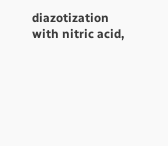diazotization with nitric acid,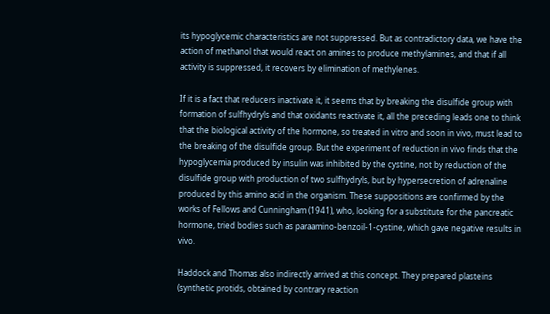its hypoglycemic characteristics are not suppressed. But as contradictory data, we have the action of methanol that would react on amines to produce methylamines, and that if all activity is suppressed, it recovers by elimination of methylenes.

If it is a fact that reducers inactivate it, it seems that by breaking the disulfide group with formation of sulfhydryls and that oxidants reactivate it, all the preceding leads one to think that the biological activity of the hormone, so treated in vitro and soon in vivo, must lead to the breaking of the disulfide group. But the experiment of reduction in vivo finds that the hypoglycemia produced by insulin was inhibited by the cystine, not by reduction of the disulfide group with production of two sulfhydryls, but by hypersecretion of adrenaline produced by this amino acid in the organism. These suppositions are confirmed by the works of Fellows and Cunningham (1941), who, looking for a substitute for the pancreatic hormone, tried bodies such as paraamino-benzoil-1-cystine, which gave negative results in vivo.

Haddock and Thomas also indirectly arrived at this concept. They prepared plasteins (synthetic protids, obtained by contrary reaction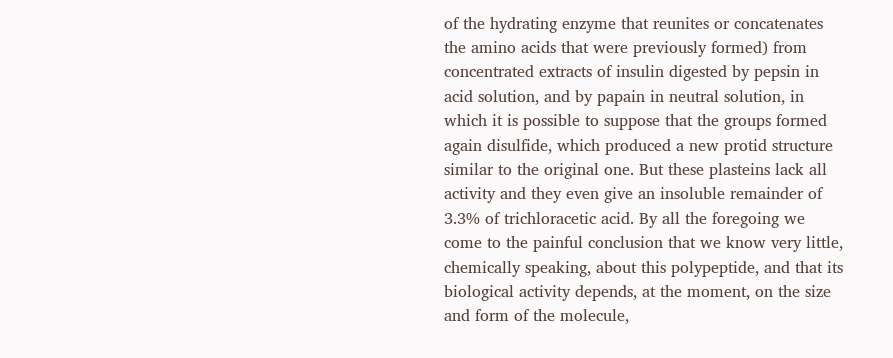of the hydrating enzyme that reunites or concatenates the amino acids that were previously formed) from concentrated extracts of insulin digested by pepsin in acid solution, and by papain in neutral solution, in which it is possible to suppose that the groups formed again disulfide, which produced a new protid structure similar to the original one. But these plasteins lack all activity and they even give an insoluble remainder of 3.3% of trichloracetic acid. By all the foregoing we come to the painful conclusion that we know very little, chemically speaking, about this polypeptide, and that its biological activity depends, at the moment, on the size and form of the molecule,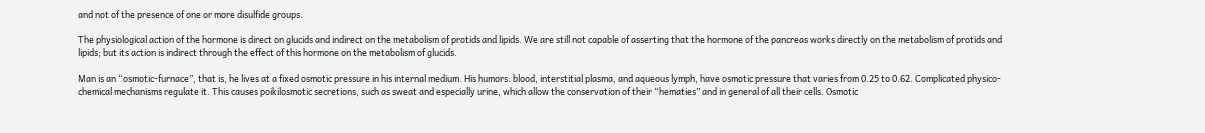and not of the presence of one or more disulfide groups.

The physiological action of the hormone is direct on glucids and indirect on the metabolism of protids and lipids. We are still not capable of asserting that the hormone of the pancreas works directly on the metabolism of protids and lipids; but its action is indirect through the effect of this hormone on the metabolism of glucids.

Man is an “osmotic-furnace”, that is, he lives at a fixed osmotic pressure in his internal medium. His humors: blood, interstitial plasma, and aqueous lymph, have osmotic pressure that varies from 0.25 to 0.62. Complicated physico-chemical mechanisms regulate it. This causes poikilosmotic secretions, such as sweat and especially urine, which allow the conservation of their “hematies” and in general of all their cells. Osmotic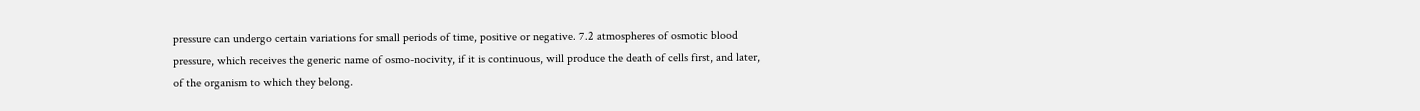pressure can undergo certain variations for small periods of time, positive or negative. 7.2 atmospheres of osmotic blood pressure, which receives the generic name of osmo-nocivity, if it is continuous, will produce the death of cells first, and later, of the organism to which they belong.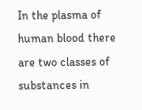In the plasma of human blood there are two classes of substances in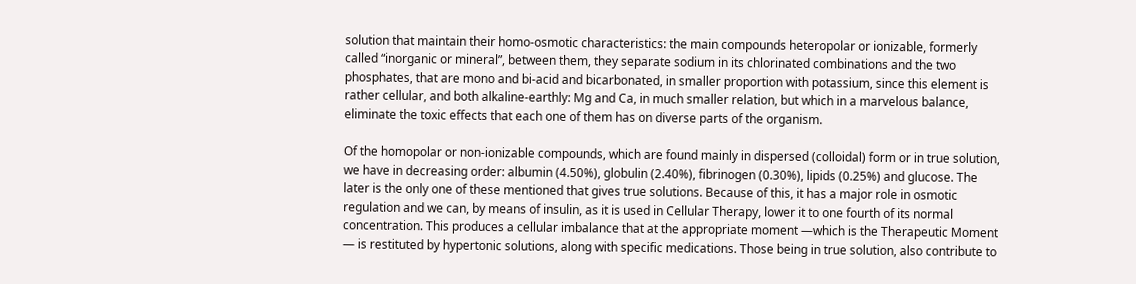solution that maintain their homo-osmotic characteristics: the main compounds heteropolar or ionizable, formerly called “inorganic or mineral”, between them, they separate sodium in its chlorinated combinations and the two phosphates, that are mono and bi-acid and bicarbonated, in smaller proportion with potassium, since this element is rather cellular, and both alkaline-earthly: Mg and Ca, in much smaller relation, but which in a marvelous balance, eliminate the toxic effects that each one of them has on diverse parts of the organism.

Of the homopolar or non-ionizable compounds, which are found mainly in dispersed (colloidal) form or in true solution, we have in decreasing order: albumin (4.50%), globulin (2.40%), fibrinogen (0.30%), lipids (0.25%) and glucose. The later is the only one of these mentioned that gives true solutions. Because of this, it has a major role in osmotic regulation and we can, by means of insulin, as it is used in Cellular Therapy, lower it to one fourth of its normal concentration. This produces a cellular imbalance that at the appropriate moment —which is the Therapeutic Moment — is restituted by hypertonic solutions, along with specific medications. Those being in true solution, also contribute to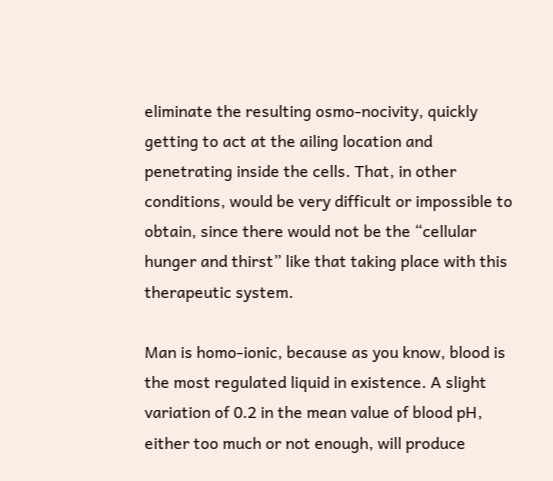eliminate the resulting osmo-nocivity, quickly getting to act at the ailing location and penetrating inside the cells. That, in other conditions, would be very difficult or impossible to obtain, since there would not be the “cellular hunger and thirst” like that taking place with this therapeutic system.

Man is homo-ionic, because as you know, blood is the most regulated liquid in existence. A slight variation of 0.2 in the mean value of blood pH, either too much or not enough, will produce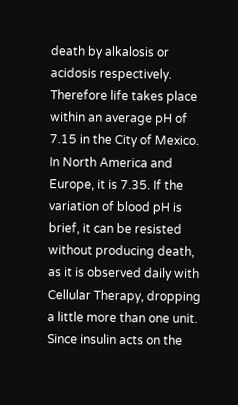death by alkalosis or acidosis respectively. Therefore life takes place within an average pH of 7.15 in the City of Mexico. In North America and Europe, it is 7.35. If the variation of blood pH is brief, it can be resisted without producing death, as it is observed daily with Cellular Therapy, dropping a little more than one unit. Since insulin acts on the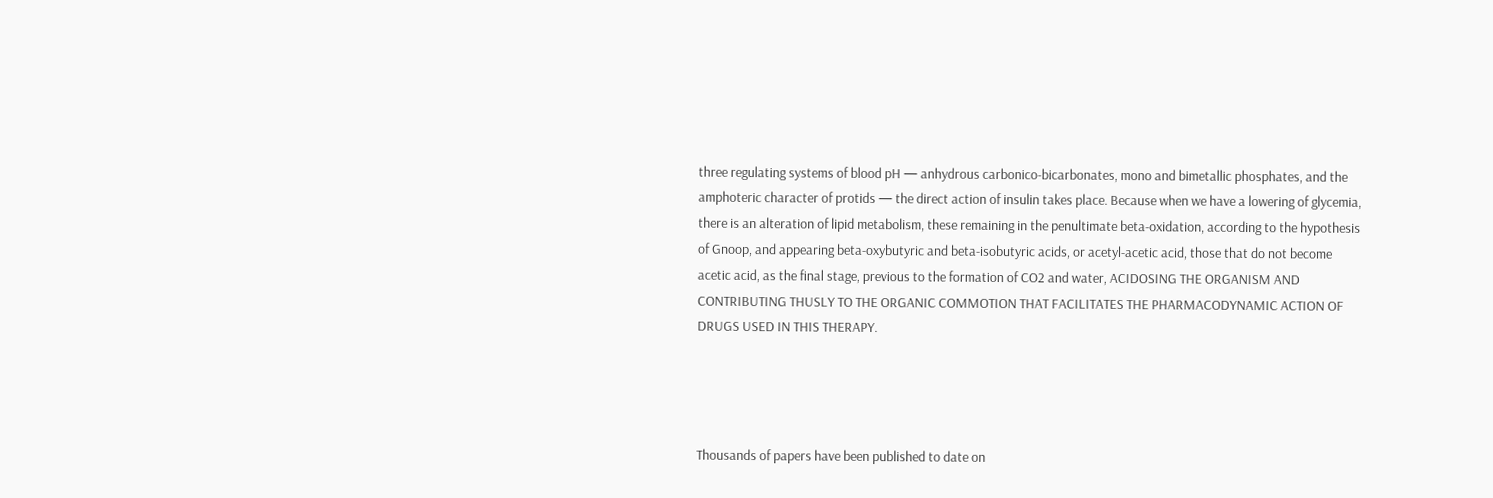three regulating systems of blood pH — anhydrous carbonico-bicarbonates, mono and bimetallic phosphates, and the amphoteric character of protids — the direct action of insulin takes place. Because when we have a lowering of glycemia, there is an alteration of lipid metabolism, these remaining in the penultimate beta-oxidation, according to the hypothesis of Gnoop, and appearing beta-oxybutyric and beta-isobutyric acids, or acetyl-acetic acid, those that do not become acetic acid, as the final stage, previous to the formation of CO2 and water, ACIDOSING THE ORGANISM AND CONTRIBUTING THUSLY TO THE ORGANIC COMMOTION THAT FACILITATES THE PHARMACODYNAMIC ACTION OF DRUGS USED IN THIS THERAPY.




Thousands of papers have been published to date on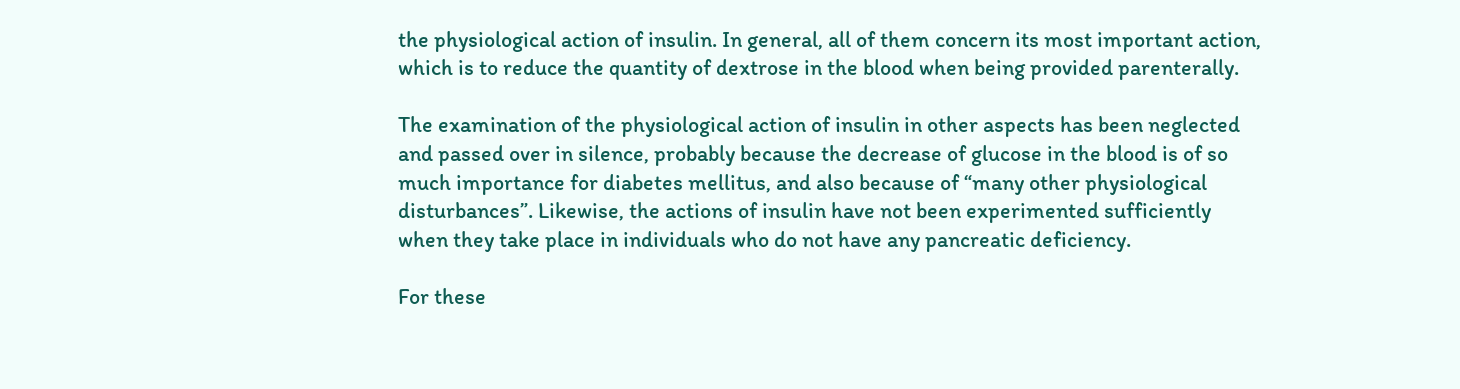the physiological action of insulin. In general, all of them concern its most important action, which is to reduce the quantity of dextrose in the blood when being provided parenterally.

The examination of the physiological action of insulin in other aspects has been neglected and passed over in silence, probably because the decrease of glucose in the blood is of so much importance for diabetes mellitus, and also because of “many other physiological disturbances”. Likewise, the actions of insulin have not been experimented sufficiently when they take place in individuals who do not have any pancreatic deficiency.

For these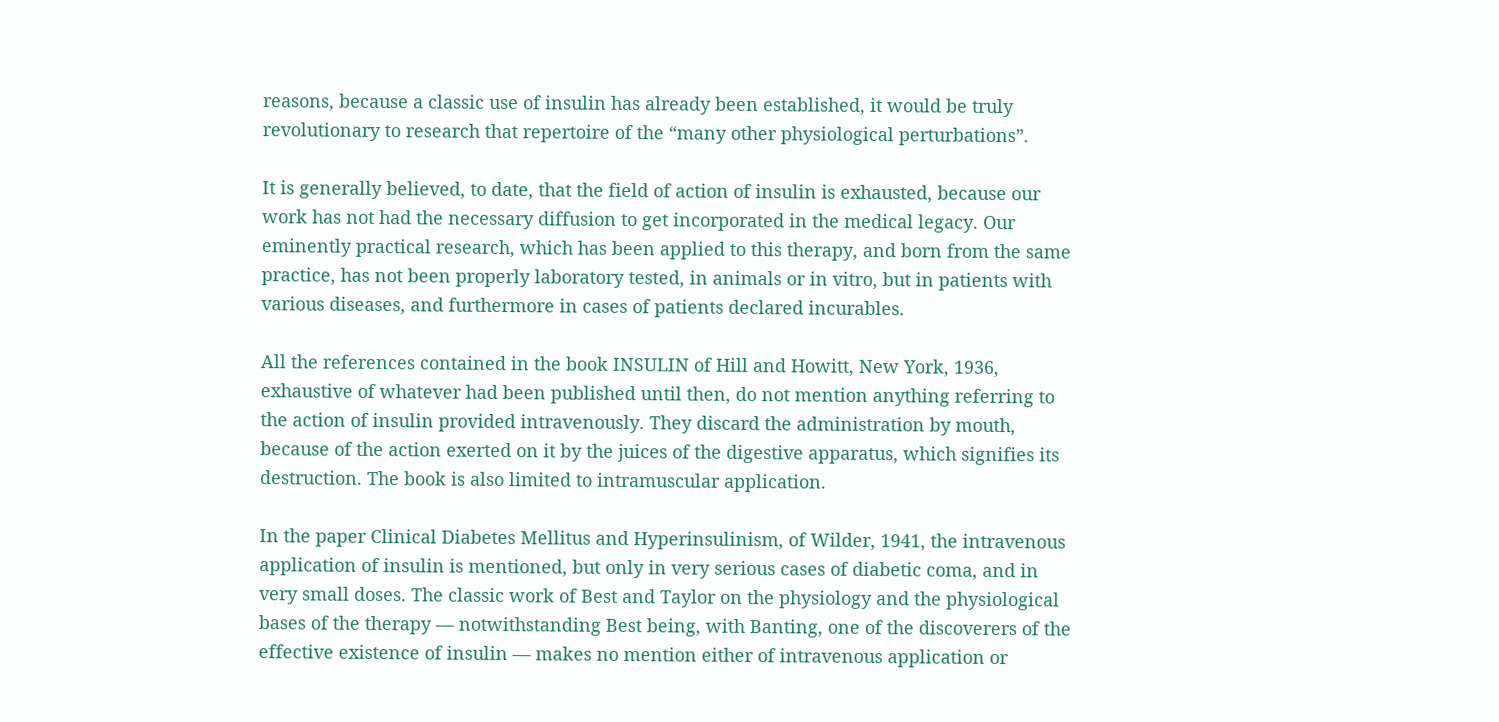reasons, because a classic use of insulin has already been established, it would be truly revolutionary to research that repertoire of the “many other physiological perturbations”.

It is generally believed, to date, that the field of action of insulin is exhausted, because our work has not had the necessary diffusion to get incorporated in the medical legacy. Our eminently practical research, which has been applied to this therapy, and born from the same practice, has not been properly laboratory tested, in animals or in vitro, but in patients with various diseases, and furthermore in cases of patients declared incurables.

All the references contained in the book INSULIN of Hill and Howitt, New York, 1936, exhaustive of whatever had been published until then, do not mention anything referring to the action of insulin provided intravenously. They discard the administration by mouth, because of the action exerted on it by the juices of the digestive apparatus, which signifies its destruction. The book is also limited to intramuscular application.

In the paper Clinical Diabetes Mellitus and Hyperinsulinism, of Wilder, 1941, the intravenous application of insulin is mentioned, but only in very serious cases of diabetic coma, and in very small doses. The classic work of Best and Taylor on the physiology and the physiological bases of the therapy — notwithstanding Best being, with Banting, one of the discoverers of the effective existence of insulin — makes no mention either of intravenous application or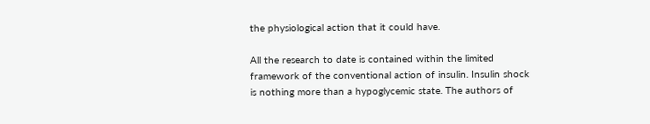the physiological action that it could have.

All the research to date is contained within the limited framework of the conventional action of insulin. Insulin shock is nothing more than a hypoglycemic state. The authors of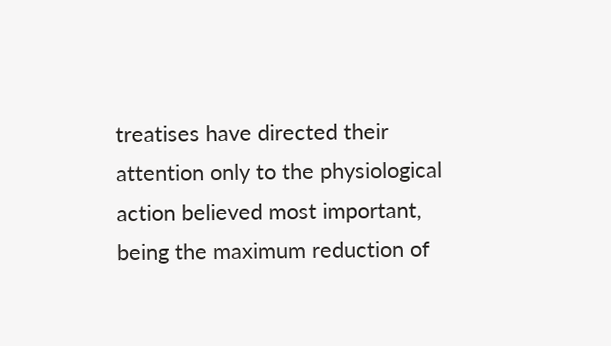treatises have directed their attention only to the physiological action believed most important, being the maximum reduction of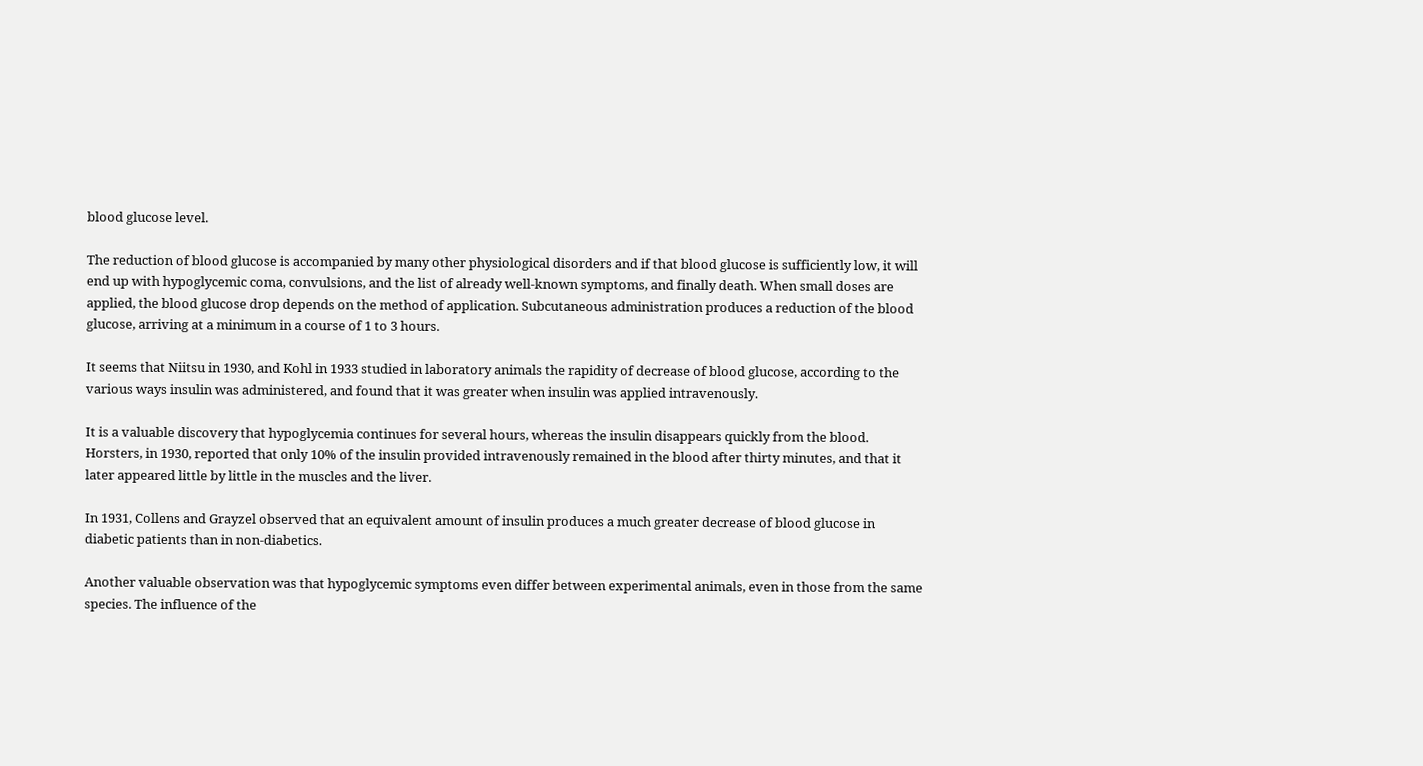blood glucose level.

The reduction of blood glucose is accompanied by many other physiological disorders and if that blood glucose is sufficiently low, it will end up with hypoglycemic coma, convulsions, and the list of already well-known symptoms, and finally death. When small doses are applied, the blood glucose drop depends on the method of application. Subcutaneous administration produces a reduction of the blood glucose, arriving at a minimum in a course of 1 to 3 hours.

It seems that Niitsu in 1930, and Kohl in 1933 studied in laboratory animals the rapidity of decrease of blood glucose, according to the various ways insulin was administered, and found that it was greater when insulin was applied intravenously.

It is a valuable discovery that hypoglycemia continues for several hours, whereas the insulin disappears quickly from the blood. Horsters, in 1930, reported that only 10% of the insulin provided intravenously remained in the blood after thirty minutes, and that it later appeared little by little in the muscles and the liver.

In 1931, Collens and Grayzel observed that an equivalent amount of insulin produces a much greater decrease of blood glucose in diabetic patients than in non-diabetics.

Another valuable observation was that hypoglycemic symptoms even differ between experimental animals, even in those from the same species. The influence of the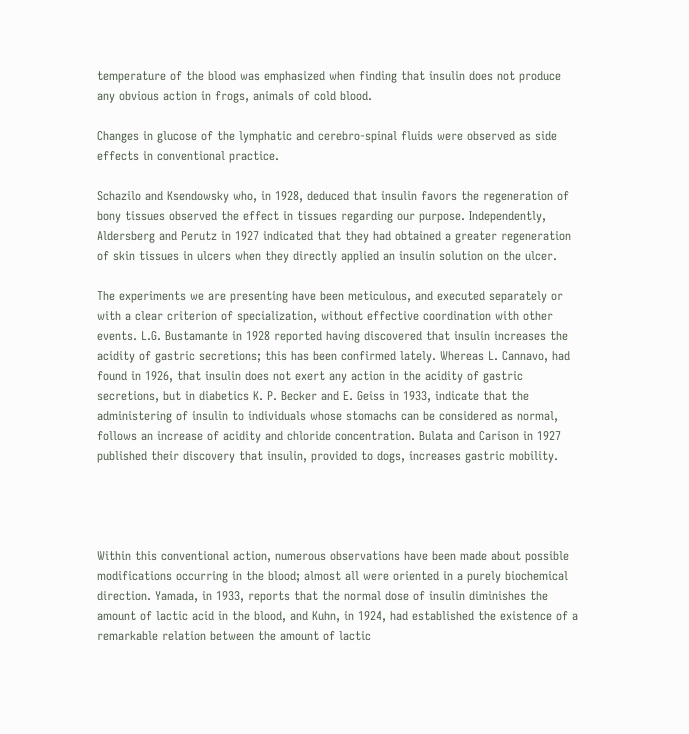temperature of the blood was emphasized when finding that insulin does not produce any obvious action in frogs, animals of cold blood.

Changes in glucose of the lymphatic and cerebro-spinal fluids were observed as side effects in conventional practice.

Schazilo and Ksendowsky who, in 1928, deduced that insulin favors the regeneration of bony tissues observed the effect in tissues regarding our purpose. Independently, Aldersberg and Perutz in 1927 indicated that they had obtained a greater regeneration of skin tissues in ulcers when they directly applied an insulin solution on the ulcer.

The experiments we are presenting have been meticulous, and executed separately or with a clear criterion of specialization, without effective coordination with other events. L.G. Bustamante in 1928 reported having discovered that insulin increases the acidity of gastric secretions; this has been confirmed lately. Whereas L. Cannavo, had found in 1926, that insulin does not exert any action in the acidity of gastric secretions, but in diabetics K. P. Becker and E. Geiss in 1933, indicate that the administering of insulin to individuals whose stomachs can be considered as normal, follows an increase of acidity and chloride concentration. Bulata and Carison in 1927 published their discovery that insulin, provided to dogs, increases gastric mobility.




Within this conventional action, numerous observations have been made about possible modifications occurring in the blood; almost all were oriented in a purely biochemical direction. Yamada, in 1933, reports that the normal dose of insulin diminishes the amount of lactic acid in the blood, and Kuhn, in 1924, had established the existence of a remarkable relation between the amount of lactic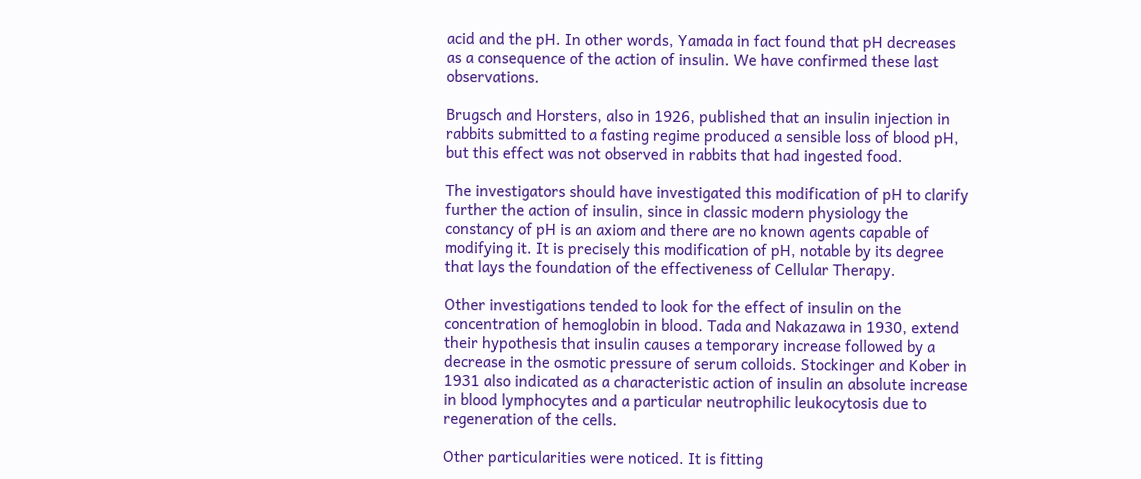acid and the pH. In other words, Yamada in fact found that pH decreases as a consequence of the action of insulin. We have confirmed these last observations.

Brugsch and Horsters, also in 1926, published that an insulin injection in rabbits submitted to a fasting regime produced a sensible loss of blood pH, but this effect was not observed in rabbits that had ingested food.

The investigators should have investigated this modification of pH to clarify further the action of insulin, since in classic modern physiology the constancy of pH is an axiom and there are no known agents capable of modifying it. It is precisely this modification of pH, notable by its degree that lays the foundation of the effectiveness of Cellular Therapy.

Other investigations tended to look for the effect of insulin on the concentration of hemoglobin in blood. Tada and Nakazawa in 1930, extend their hypothesis that insulin causes a temporary increase followed by a decrease in the osmotic pressure of serum colloids. Stockinger and Kober in 1931 also indicated as a characteristic action of insulin an absolute increase in blood lymphocytes and a particular neutrophilic leukocytosis due to regeneration of the cells.

Other particularities were noticed. It is fitting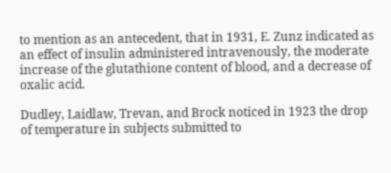to mention as an antecedent, that in 1931, E. Zunz indicated as an effect of insulin administered intravenously, the moderate increase of the glutathione content of blood, and a decrease of oxalic acid.

Dudley, Laidlaw, Trevan, and Brock noticed in 1923 the drop of temperature in subjects submitted to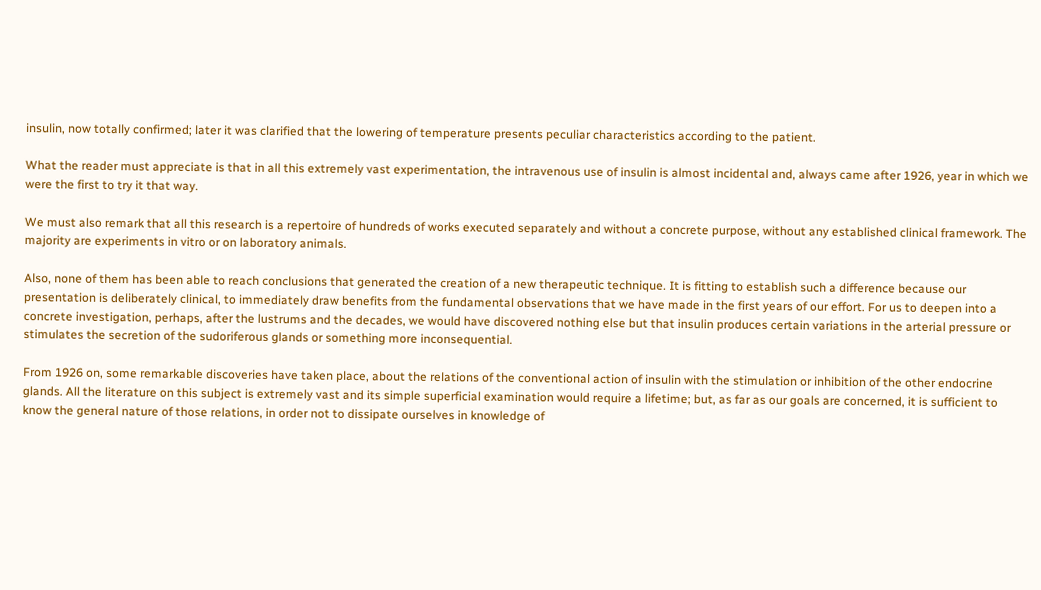insulin, now totally confirmed; later it was clarified that the lowering of temperature presents peculiar characteristics according to the patient.

What the reader must appreciate is that in all this extremely vast experimentation, the intravenous use of insulin is almost incidental and, always came after 1926, year in which we were the first to try it that way.

We must also remark that all this research is a repertoire of hundreds of works executed separately and without a concrete purpose, without any established clinical framework. The majority are experiments in vitro or on laboratory animals.

Also, none of them has been able to reach conclusions that generated the creation of a new therapeutic technique. It is fitting to establish such a difference because our presentation is deliberately clinical, to immediately draw benefits from the fundamental observations that we have made in the first years of our effort. For us to deepen into a concrete investigation, perhaps, after the lustrums and the decades, we would have discovered nothing else but that insulin produces certain variations in the arterial pressure or stimulates the secretion of the sudoriferous glands or something more inconsequential.

From 1926 on, some remarkable discoveries have taken place, about the relations of the conventional action of insulin with the stimulation or inhibition of the other endocrine glands. All the literature on this subject is extremely vast and its simple superficial examination would require a lifetime; but, as far as our goals are concerned, it is sufficient to know the general nature of those relations, in order not to dissipate ourselves in knowledge of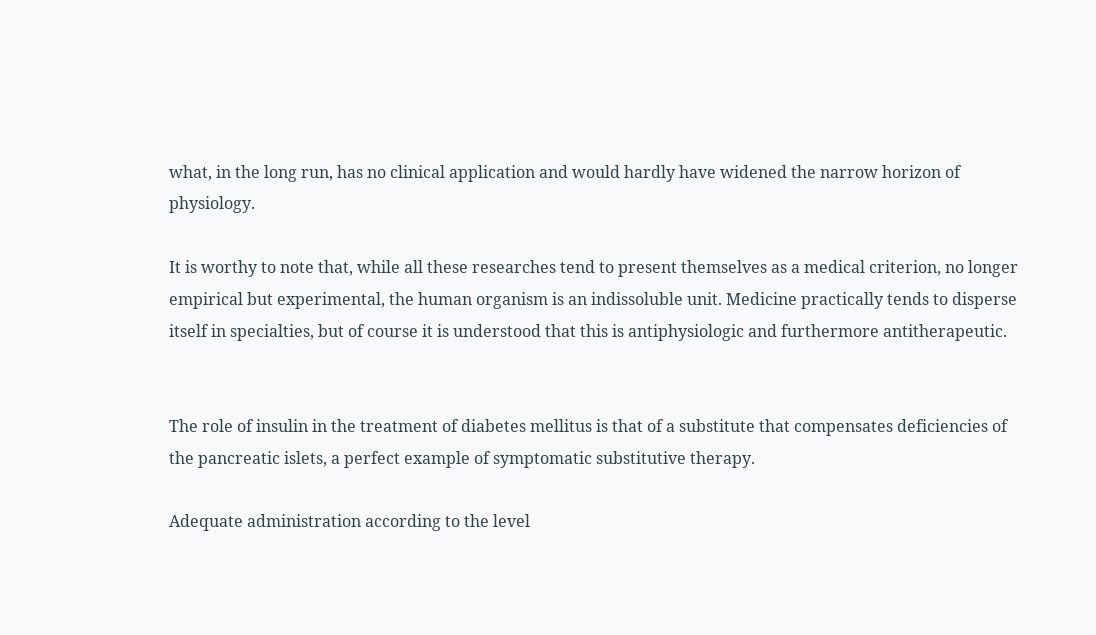what, in the long run, has no clinical application and would hardly have widened the narrow horizon of physiology.

It is worthy to note that, while all these researches tend to present themselves as a medical criterion, no longer empirical but experimental, the human organism is an indissoluble unit. Medicine practically tends to disperse itself in specialties, but of course it is understood that this is antiphysiologic and furthermore antitherapeutic.


The role of insulin in the treatment of diabetes mellitus is that of a substitute that compensates deficiencies of the pancreatic islets, a perfect example of symptomatic substitutive therapy.

Adequate administration according to the level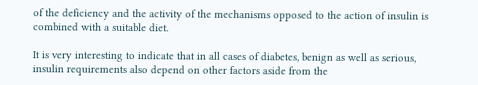of the deficiency and the activity of the mechanisms opposed to the action of insulin is combined with a suitable diet.

It is very interesting to indicate that in all cases of diabetes, benign as well as serious, insulin requirements also depend on other factors aside from the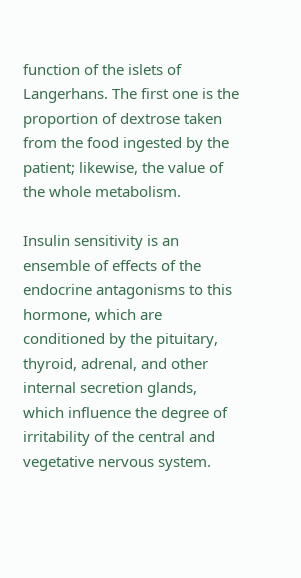function of the islets of Langerhans. The first one is the proportion of dextrose taken from the food ingested by the patient; likewise, the value of the whole metabolism.

Insulin sensitivity is an ensemble of effects of the endocrine antagonisms to this hormone, which are conditioned by the pituitary, thyroid, adrenal, and other internal secretion glands, which influence the degree of irritability of the central and vegetative nervous system.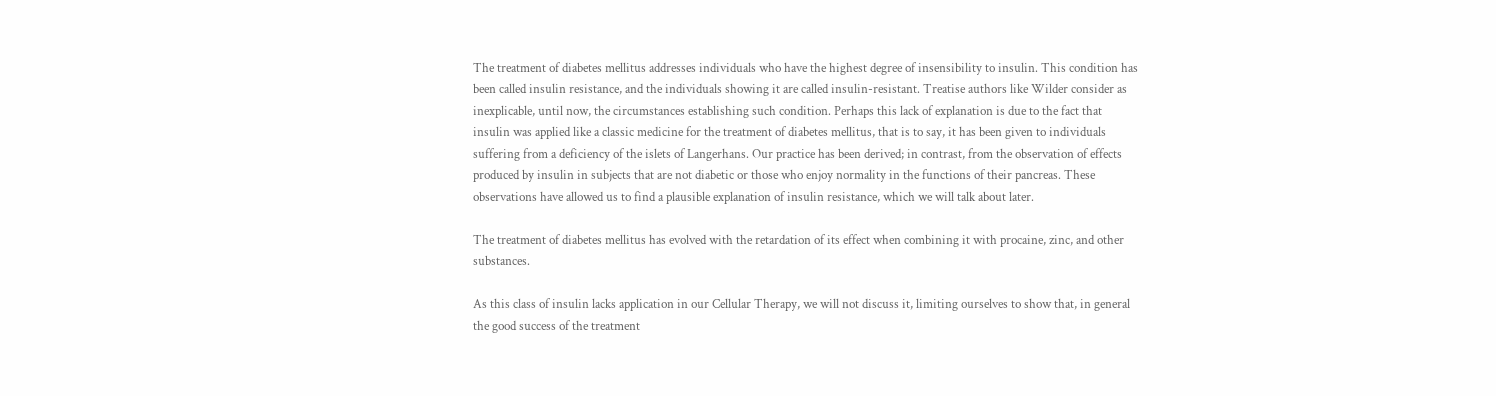The treatment of diabetes mellitus addresses individuals who have the highest degree of insensibility to insulin. This condition has been called insulin resistance, and the individuals showing it are called insulin-resistant. Treatise authors like Wilder consider as inexplicable, until now, the circumstances establishing such condition. Perhaps this lack of explanation is due to the fact that insulin was applied like a classic medicine for the treatment of diabetes mellitus, that is to say, it has been given to individuals suffering from a deficiency of the islets of Langerhans. Our practice has been derived; in contrast, from the observation of effects produced by insulin in subjects that are not diabetic or those who enjoy normality in the functions of their pancreas. These observations have allowed us to find a plausible explanation of insulin resistance, which we will talk about later.

The treatment of diabetes mellitus has evolved with the retardation of its effect when combining it with procaine, zinc, and other substances.

As this class of insulin lacks application in our Cellular Therapy, we will not discuss it, limiting ourselves to show that, in general the good success of the treatment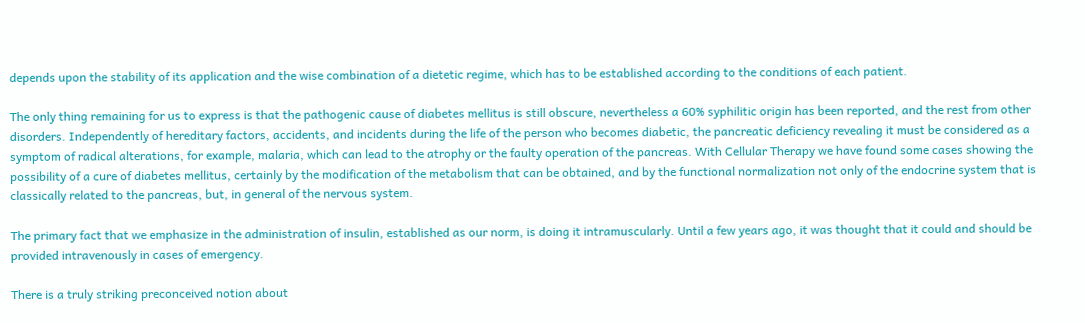depends upon the stability of its application and the wise combination of a dietetic regime, which has to be established according to the conditions of each patient.

The only thing remaining for us to express is that the pathogenic cause of diabetes mellitus is still obscure, nevertheless a 60% syphilitic origin has been reported, and the rest from other disorders. Independently of hereditary factors, accidents, and incidents during the life of the person who becomes diabetic, the pancreatic deficiency revealing it must be considered as a symptom of radical alterations, for example, malaria, which can lead to the atrophy or the faulty operation of the pancreas. With Cellular Therapy we have found some cases showing the possibility of a cure of diabetes mellitus, certainly by the modification of the metabolism that can be obtained, and by the functional normalization not only of the endocrine system that is classically related to the pancreas, but, in general of the nervous system.

The primary fact that we emphasize in the administration of insulin, established as our norm, is doing it intramuscularly. Until a few years ago, it was thought that it could and should be provided intravenously in cases of emergency.

There is a truly striking preconceived notion about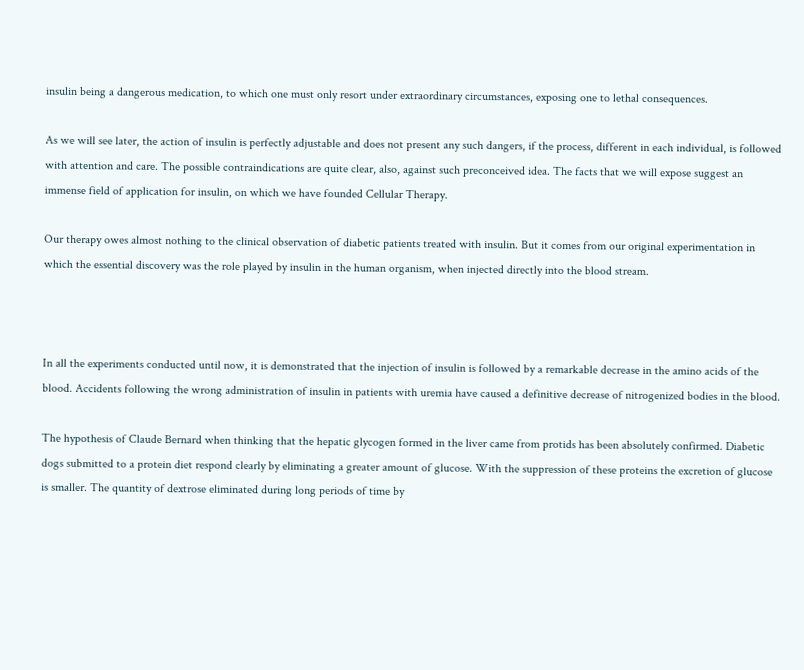insulin being a dangerous medication, to which one must only resort under extraordinary circumstances, exposing one to lethal consequences.

As we will see later, the action of insulin is perfectly adjustable and does not present any such dangers, if the process, different in each individual, is followed with attention and care. The possible contraindications are quite clear, also, against such preconceived idea. The facts that we will expose suggest an immense field of application for insulin, on which we have founded Cellular Therapy.

Our therapy owes almost nothing to the clinical observation of diabetic patients treated with insulin. But it comes from our original experimentation in which the essential discovery was the role played by insulin in the human organism, when injected directly into the blood stream.



In all the experiments conducted until now, it is demonstrated that the injection of insulin is followed by a remarkable decrease in the amino acids of the blood. Accidents following the wrong administration of insulin in patients with uremia have caused a definitive decrease of nitrogenized bodies in the blood.

The hypothesis of Claude Bernard when thinking that the hepatic glycogen formed in the liver came from protids has been absolutely confirmed. Diabetic dogs submitted to a protein diet respond clearly by eliminating a greater amount of glucose. With the suppression of these proteins the excretion of glucose is smaller. The quantity of dextrose eliminated during long periods of time by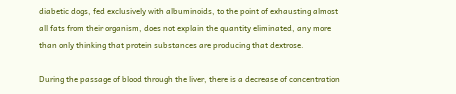diabetic dogs, fed exclusively with albuminoids, to the point of exhausting almost all fats from their organism, does not explain the quantity eliminated, any more than only thinking that protein substances are producing that dextrose.

During the passage of blood through the liver, there is a decrease of concentration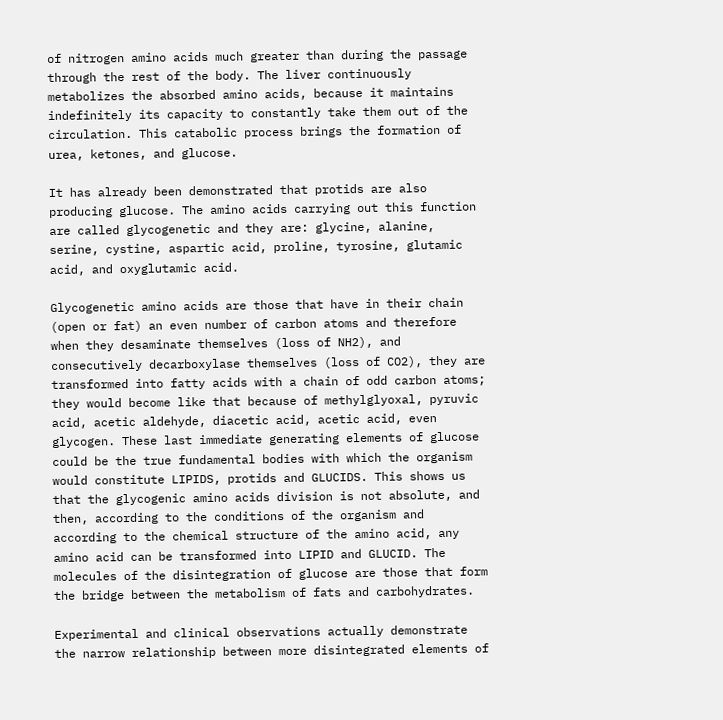of nitrogen amino acids much greater than during the passage through the rest of the body. The liver continuously metabolizes the absorbed amino acids, because it maintains indefinitely its capacity to constantly take them out of the circulation. This catabolic process brings the formation of urea, ketones, and glucose.

It has already been demonstrated that protids are also producing glucose. The amino acids carrying out this function are called glycogenetic and they are: glycine, alanine, serine, cystine, aspartic acid, proline, tyrosine, glutamic acid, and oxyglutamic acid.

Glycogenetic amino acids are those that have in their chain (open or fat) an even number of carbon atoms and therefore when they desaminate themselves (loss of NH2), and consecutively decarboxylase themselves (loss of CO2), they are transformed into fatty acids with a chain of odd carbon atoms; they would become like that because of methylglyoxal, pyruvic acid, acetic aldehyde, diacetic acid, acetic acid, even glycogen. These last immediate generating elements of glucose could be the true fundamental bodies with which the organism would constitute LIPIDS, protids and GLUCIDS. This shows us that the glycogenic amino acids division is not absolute, and then, according to the conditions of the organism and according to the chemical structure of the amino acid, any amino acid can be transformed into LIPID and GLUCID. The molecules of the disintegration of glucose are those that form the bridge between the metabolism of fats and carbohydrates.

Experimental and clinical observations actually demonstrate the narrow relationship between more disintegrated elements of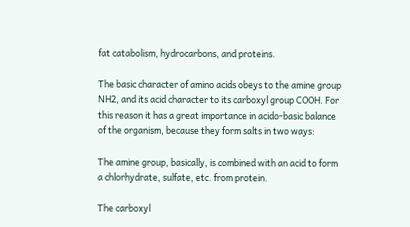fat catabolism, hydrocarbons, and proteins.

The basic character of amino acids obeys to the amine group NH2, and its acid character to its carboxyl group COOH. For this reason it has a great importance in acido-basic balance of the organism, because they form salts in two ways:

The amine group, basically, is combined with an acid to form a chlorhydrate, sulfate, etc. from protein.

The carboxyl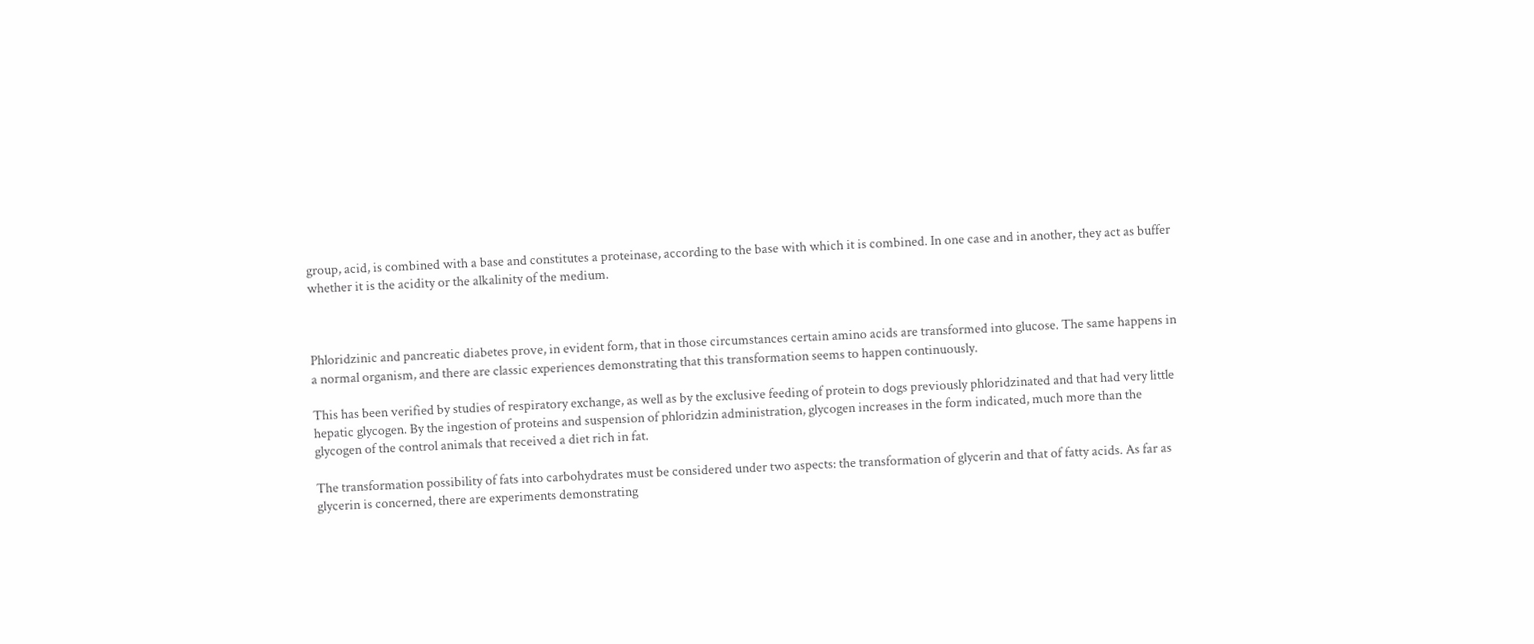group, acid, is combined with a base and constitutes a proteinase, according to the base with which it is combined. In one case and in another, they act as buffer whether it is the acidity or the alkalinity of the medium.



Phloridzinic and pancreatic diabetes prove, in evident form, that in those circumstances certain amino acids are transformed into glucose. The same happens in a normal organism, and there are classic experiences demonstrating that this transformation seems to happen continuously.

This has been verified by studies of respiratory exchange, as well as by the exclusive feeding of protein to dogs previously phloridzinated and that had very little hepatic glycogen. By the ingestion of proteins and suspension of phloridzin administration, glycogen increases in the form indicated, much more than the glycogen of the control animals that received a diet rich in fat.

The transformation possibility of fats into carbohydrates must be considered under two aspects: the transformation of glycerin and that of fatty acids. As far as glycerin is concerned, there are experiments demonstrating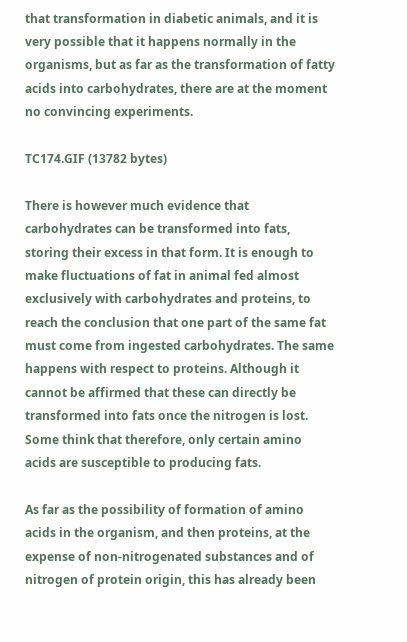that transformation in diabetic animals, and it is very possible that it happens normally in the organisms, but as far as the transformation of fatty acids into carbohydrates, there are at the moment no convincing experiments.

TC174.GIF (13782 bytes)

There is however much evidence that carbohydrates can be transformed into fats, storing their excess in that form. It is enough to make fluctuations of fat in animal fed almost exclusively with carbohydrates and proteins, to reach the conclusion that one part of the same fat must come from ingested carbohydrates. The same happens with respect to proteins. Although it cannot be affirmed that these can directly be transformed into fats once the nitrogen is lost. Some think that therefore, only certain amino acids are susceptible to producing fats.

As far as the possibility of formation of amino acids in the organism, and then proteins, at the expense of non-nitrogenated substances and of nitrogen of protein origin, this has already been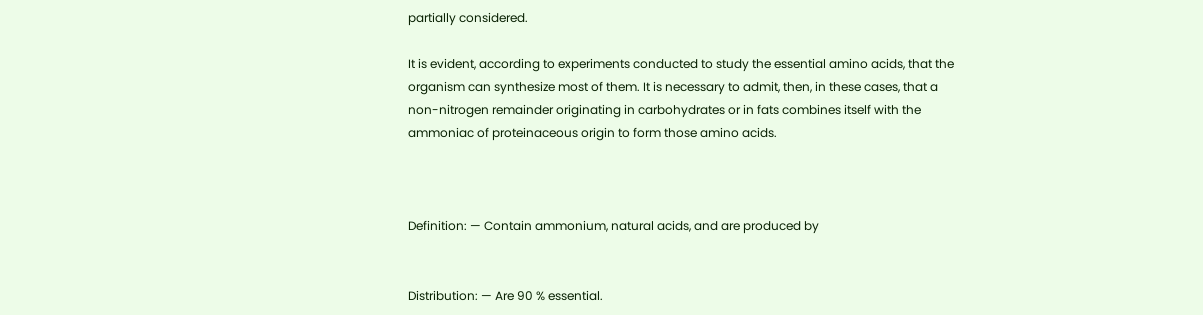partially considered.

It is evident, according to experiments conducted to study the essential amino acids, that the organism can synthesize most of them. It is necessary to admit, then, in these cases, that a non-nitrogen remainder originating in carbohydrates or in fats combines itself with the ammoniac of proteinaceous origin to form those amino acids.



Definition: — Contain ammonium, natural acids, and are produced by


Distribution: — Are 90 % essential.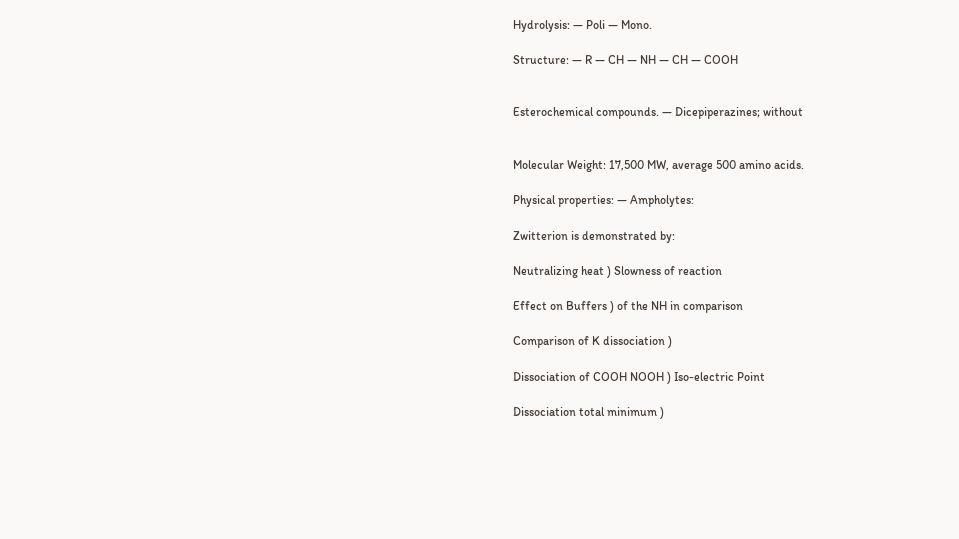Hydrolysis: — Poli — Mono.

Structure: — R — CH — NH — CH — COOH


Esterochemical compounds. — Dicepiperazines; without


Molecular Weight: 17,500 MW, average 500 amino acids.

Physical properties: — Ampholytes:

Zwitterion is demonstrated by:

Neutralizing heat ) Slowness of reaction

Effect on Buffers ) of the NH in comparison

Comparison of K dissociation )

Dissociation of COOH NOOH ) Iso-electric Point

Dissociation total minimum )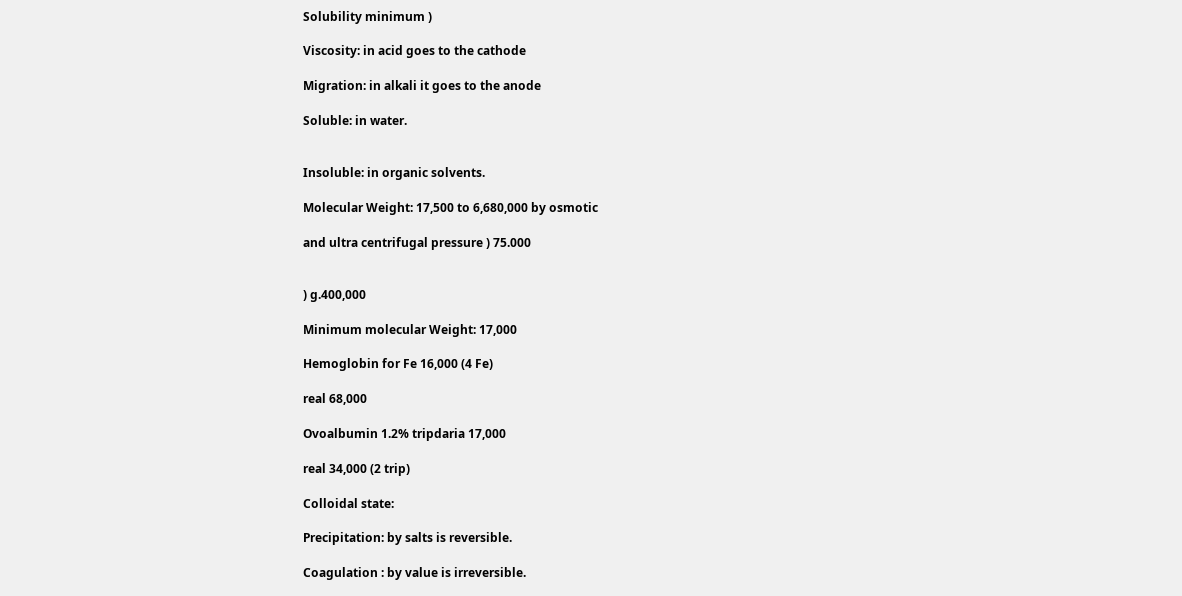Solubility minimum )

Viscosity: in acid goes to the cathode

Migration: in alkali it goes to the anode

Soluble: in water.


Insoluble: in organic solvents.

Molecular Weight: 17,500 to 6,680,000 by osmotic

and ultra centrifugal pressure ) 75.000


) g.400,000

Minimum molecular Weight: 17,000

Hemoglobin for Fe 16,000 (4 Fe)

real 68,000

Ovoalbumin 1.2% tripdaria 17,000

real 34,000 (2 trip)

Colloidal state:

Precipitation: by salts is reversible.

Coagulation : by value is irreversible.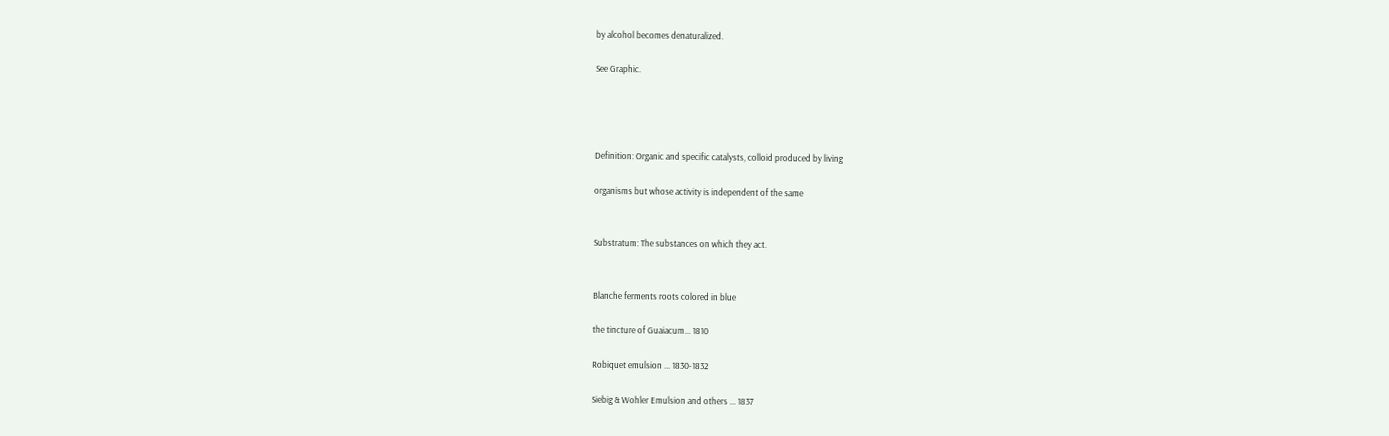by alcohol becomes denaturalized.

See Graphic.




Definition: Organic and specific catalysts, colloid produced by living

organisms but whose activity is independent of the same


Substratum: The substances on which they act.


Blanche ferments roots colored in blue

the tincture of Guaiacum... 1810

Robiquet emulsion ... 1830-1832

Siebig & Wohler Emulsion and others ... 1837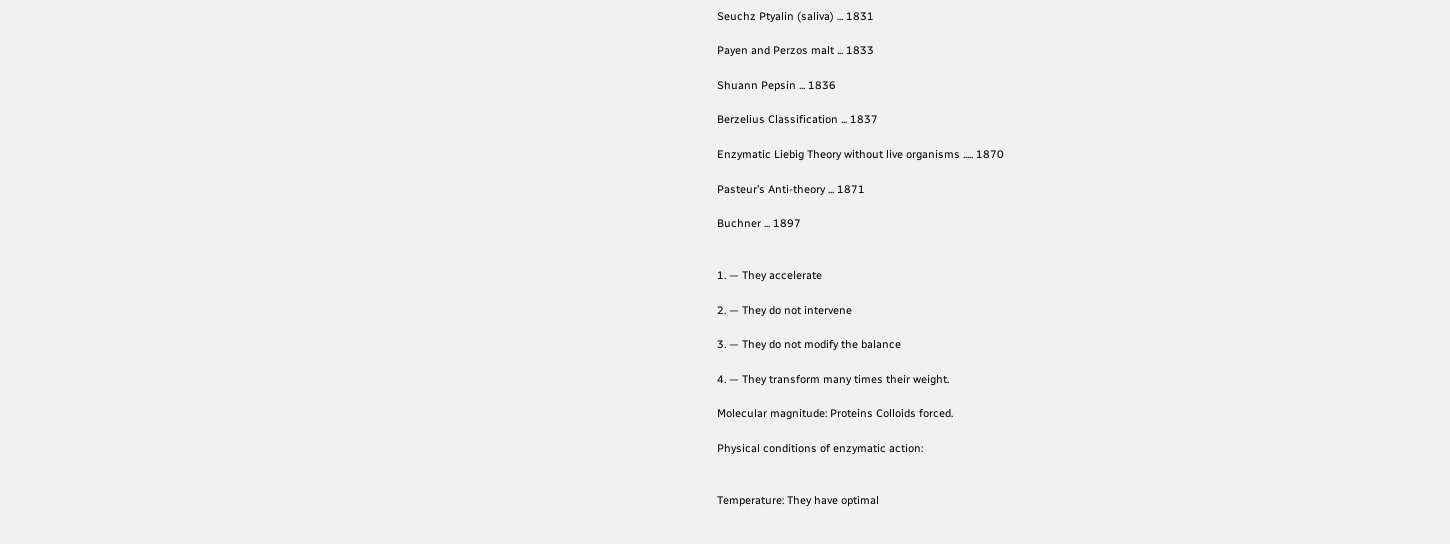Seuchz Ptyalin (saliva) ... 1831

Payen and Perzos malt ... 1833

Shuann Pepsin ... 1836

Berzelius Classification ... 1837

Enzymatic Liebig Theory without live organisms ..... 1870

Pasteur’s Anti-theory ... 1871

Buchner ... 1897


1. — They accelerate

2. — They do not intervene

3. — They do not modify the balance

4. — They transform many times their weight.

Molecular magnitude: Proteins Colloids forced.

Physical conditions of enzymatic action:


Temperature: They have optimal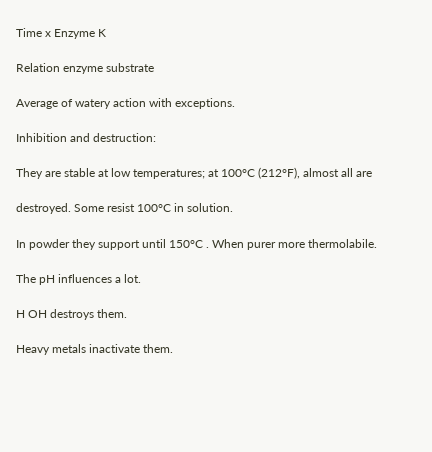Time x Enzyme K

Relation enzyme substrate

Average of watery action with exceptions.

Inhibition and destruction:

They are stable at low temperatures; at 100°C (212°F), almost all are

destroyed. Some resist 100°C in solution.

In powder they support until 150°C . When purer more thermolabile.

The pH influences a lot.

H OH destroys them.

Heavy metals inactivate them.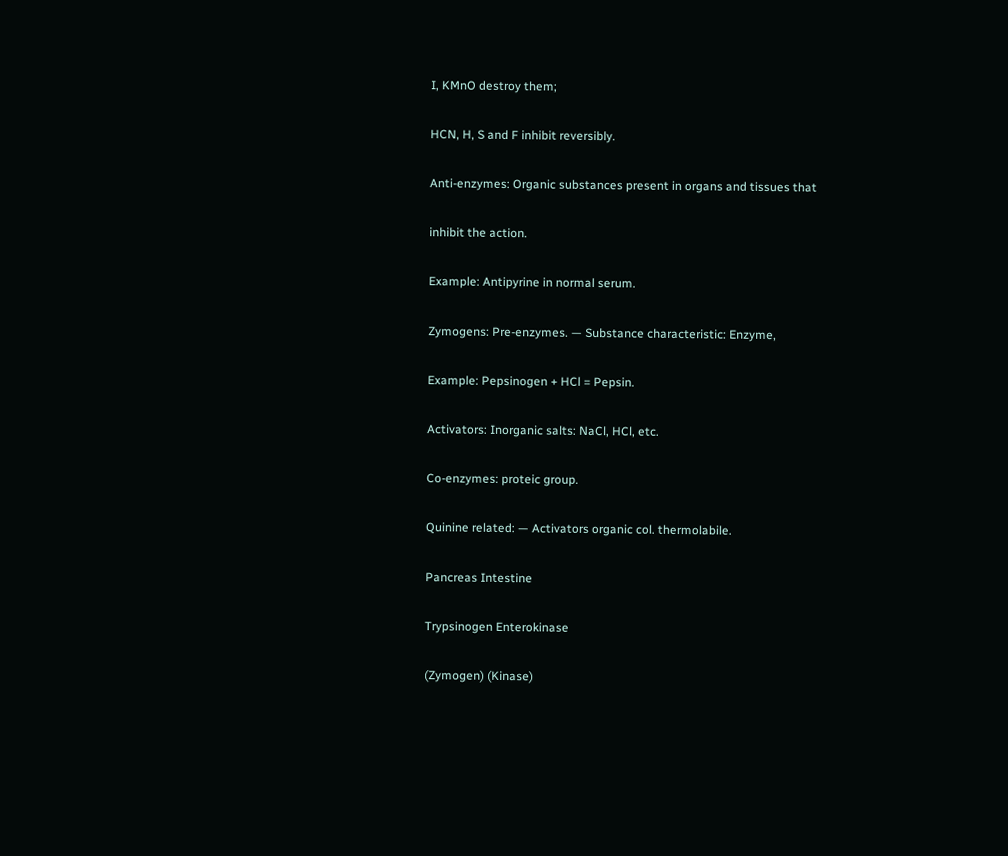I, KMnO destroy them;

HCN, H, S and F inhibit reversibly.

Anti-enzymes: Organic substances present in organs and tissues that

inhibit the action.

Example: Antipyrine in normal serum.

Zymogens: Pre-enzymes. — Substance characteristic: Enzyme,

Example: Pepsinogen + HCl = Pepsin.

Activators: Inorganic salts: NaCl, HCl, etc.

Co-enzymes: proteic group.

Quinine related: — Activators organic col. thermolabile.

Pancreas Intestine

Trypsinogen Enterokinase

(Zymogen) (Kinase)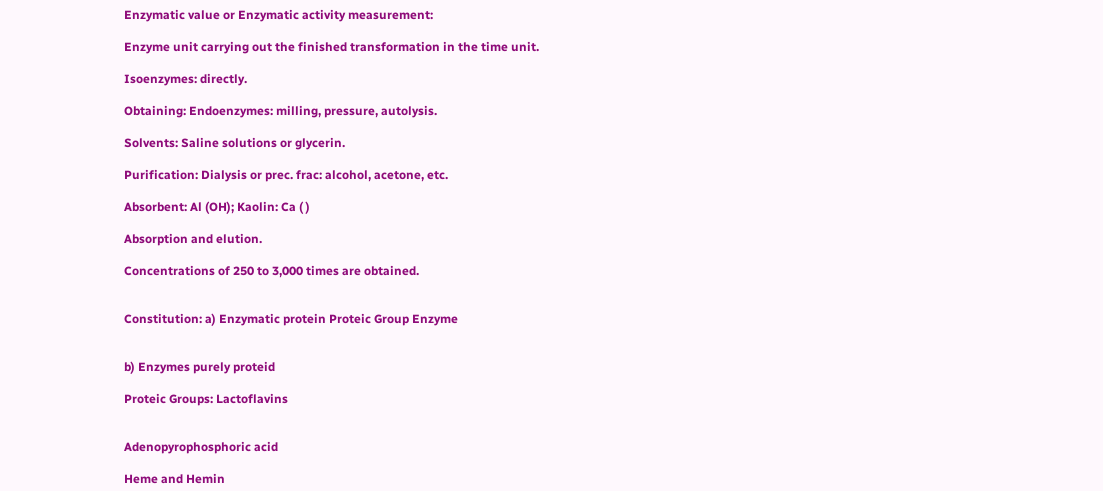Enzymatic value or Enzymatic activity measurement:

Enzyme unit carrying out the finished transformation in the time unit.

Isoenzymes: directly.

Obtaining: Endoenzymes: milling, pressure, autolysis.

Solvents: Saline solutions or glycerin.

Purification: Dialysis or prec. frac: alcohol, acetone, etc.

Absorbent: Al (OH); Kaolin: Ca ( )

Absorption and elution.

Concentrations of 250 to 3,000 times are obtained.


Constitution: a) Enzymatic protein Proteic Group Enzyme


b) Enzymes purely proteid

Proteic Groups: Lactoflavins


Adenopyrophosphoric acid

Heme and Hemin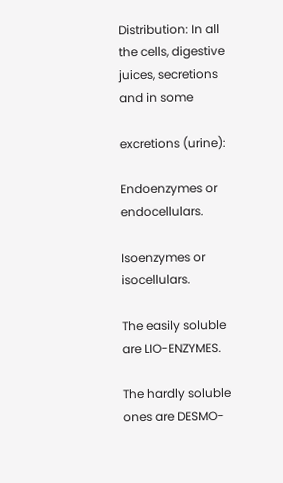Distribution: In all the cells, digestive juices, secretions and in some

excretions (urine):

Endoenzymes or endocellulars.

Isoenzymes or isocellulars.

The easily soluble are LIO-ENZYMES.

The hardly soluble ones are DESMO-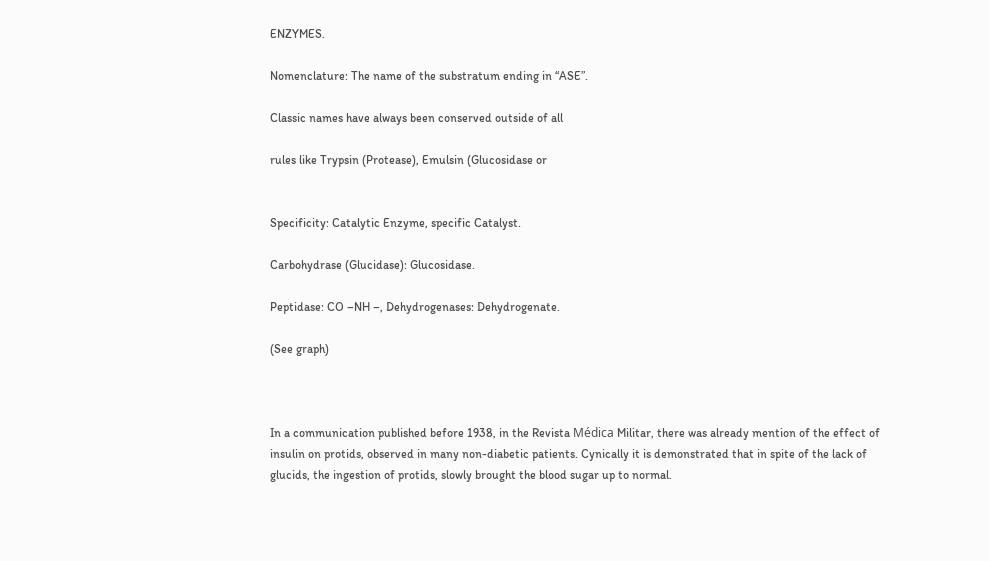ENZYMES.

Nomenclature: The name of the substratum ending in “ASE”.

Classic names have always been conserved outside of all

rules like Trypsin (Protease), Emulsin (Glucosidase or


Specificity: Catalytic Enzyme, specific Catalyst.

Carbohydrase (Glucidase): Glucosidase.

Peptidase: CO –NH –, Dehydrogenases: Dehydrogenate.

(See graph)



In a communication published before 1938, in the Revista Médica Militar, there was already mention of the effect of insulin on protids, observed in many non-diabetic patients. Cynically it is demonstrated that in spite of the lack of glucids, the ingestion of protids, slowly brought the blood sugar up to normal.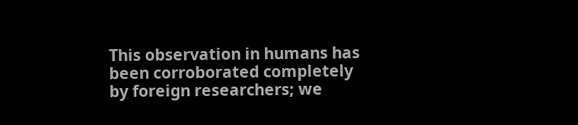This observation in humans has been corroborated completely by foreign researchers; we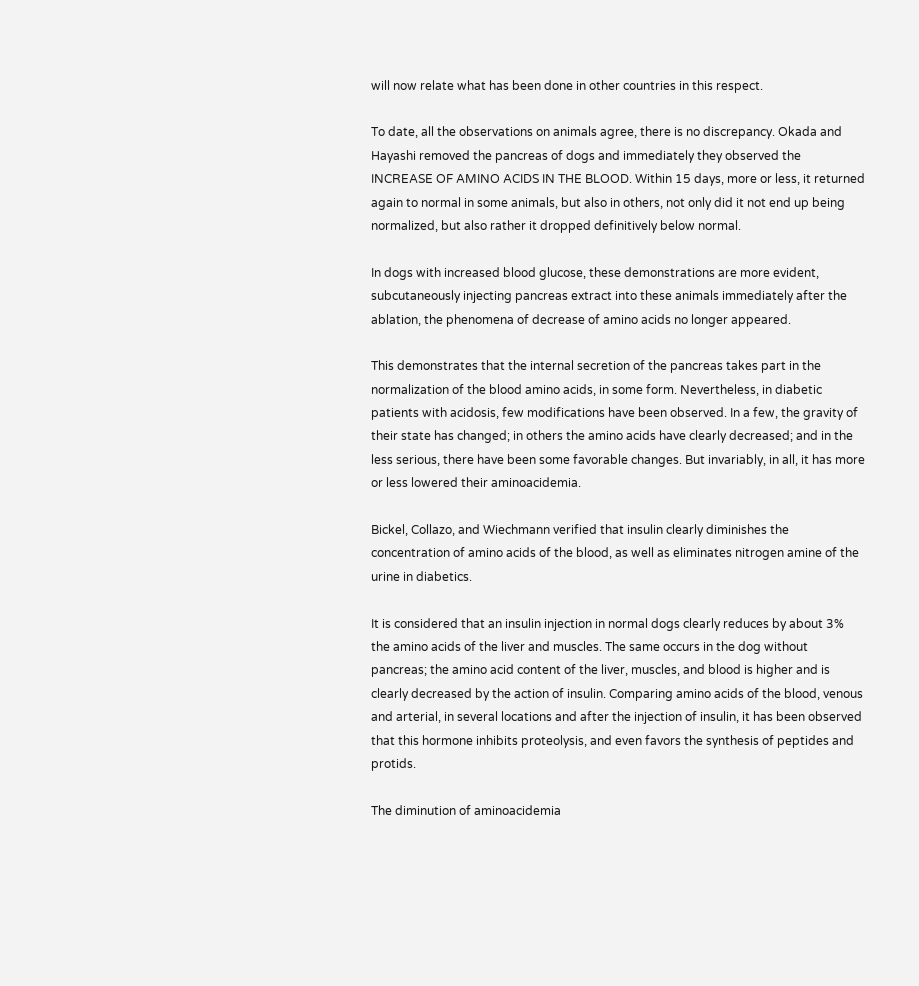will now relate what has been done in other countries in this respect.

To date, all the observations on animals agree, there is no discrepancy. Okada and Hayashi removed the pancreas of dogs and immediately they observed the INCREASE OF AMINO ACIDS IN THE BLOOD. Within 15 days, more or less, it returned again to normal in some animals, but also in others, not only did it not end up being normalized, but also rather it dropped definitively below normal.

In dogs with increased blood glucose, these demonstrations are more evident, subcutaneously injecting pancreas extract into these animals immediately after the ablation, the phenomena of decrease of amino acids no longer appeared.

This demonstrates that the internal secretion of the pancreas takes part in the normalization of the blood amino acids, in some form. Nevertheless, in diabetic patients with acidosis, few modifications have been observed. In a few, the gravity of their state has changed; in others the amino acids have clearly decreased; and in the less serious, there have been some favorable changes. But invariably, in all, it has more or less lowered their aminoacidemia.

Bickel, Collazo, and Wiechmann verified that insulin clearly diminishes the concentration of amino acids of the blood, as well as eliminates nitrogen amine of the urine in diabetics.

It is considered that an insulin injection in normal dogs clearly reduces by about 3% the amino acids of the liver and muscles. The same occurs in the dog without pancreas; the amino acid content of the liver, muscles, and blood is higher and is clearly decreased by the action of insulin. Comparing amino acids of the blood, venous and arterial, in several locations and after the injection of insulin, it has been observed that this hormone inhibits proteolysis, and even favors the synthesis of peptides and protids.

The diminution of aminoacidemia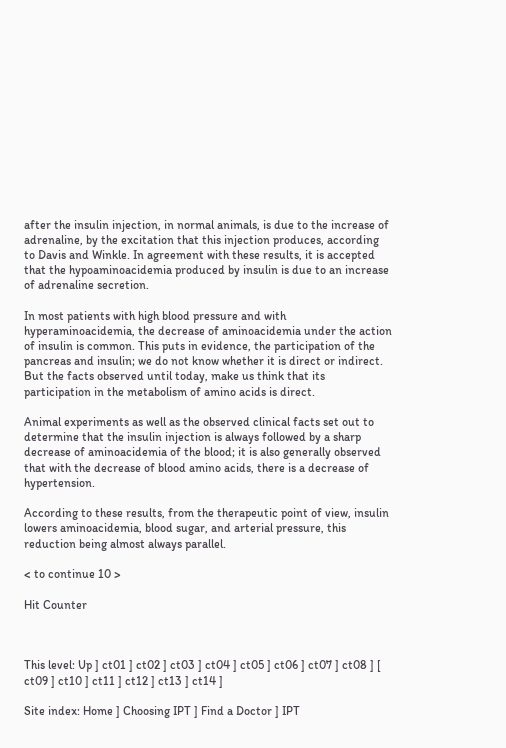after the insulin injection, in normal animals, is due to the increase of adrenaline, by the excitation that this injection produces, according to Davis and Winkle. In agreement with these results, it is accepted that the hypoaminoacidemia produced by insulin is due to an increase of adrenaline secretion.

In most patients with high blood pressure and with hyperaminoacidemia, the decrease of aminoacidemia under the action of insulin is common. This puts in evidence, the participation of the pancreas and insulin; we do not know whether it is direct or indirect. But the facts observed until today, make us think that its participation in the metabolism of amino acids is direct.

Animal experiments as well as the observed clinical facts set out to determine that the insulin injection is always followed by a sharp decrease of aminoacidemia of the blood; it is also generally observed that with the decrease of blood amino acids, there is a decrease of hypertension.

According to these results, from the therapeutic point of view, insulin lowers aminoacidemia, blood sugar, and arterial pressure, this reduction being almost always parallel.

< to continue 10 >

Hit Counter



This level: Up ] ct01 ] ct02 ] ct03 ] ct04 ] ct05 ] ct06 ] ct07 ] ct08 ] [ ct09 ] ct10 ] ct11 ] ct12 ] ct13 ] ct14 ]

Site index: Home ] Choosing IPT ] Find a Doctor ] IPT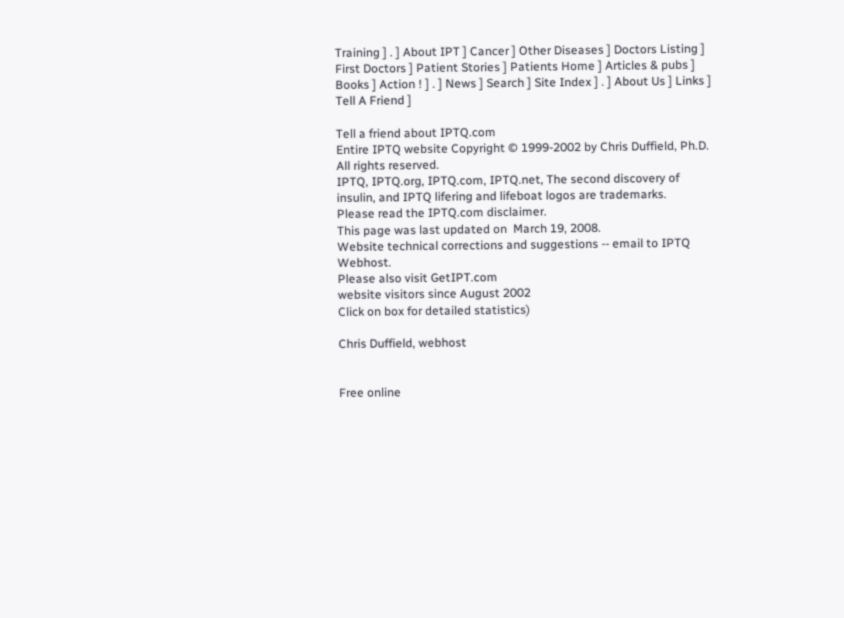Training ] . ] About IPT ] Cancer ] Other Diseases ] Doctors Listing ] First Doctors ] Patient Stories ] Patients Home ] Articles & pubs ] Books ] Action ! ] . ] News ] Search ] Site Index ] . ] About Us ] Links ] Tell A Friend ]

Tell a friend about IPTQ.com
Entire IPTQ website Copyright © 1999-2002 by Chris Duffield, Ph.D.  All rights reserved.
IPTQ, IPTQ.org, IPTQ.com, IPTQ.net, The second discovery of insulin, and IPTQ lifering and lifeboat logos are trademarks.
Please read the IPTQ.com disclaimer.
This page was last updated on  March 19, 2008.
Website technical corrections and suggestions -- email to IPTQ Webhost.
Please also visit GetIPT.com
website visitors since August 2002
Click on box for detailed statistics)

Chris Duffield, webhost


Free online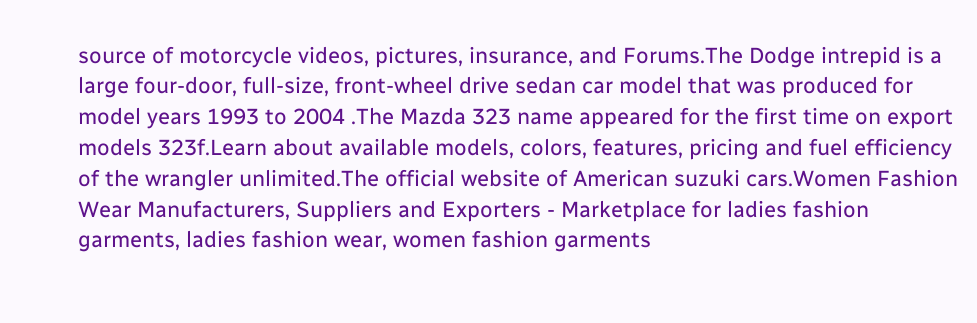source of motorcycle videos, pictures, insurance, and Forums.The Dodge intrepid is a large four-door, full-size, front-wheel drive sedan car model that was produced for model years 1993 to 2004 .The Mazda 323 name appeared for the first time on export models 323f.Learn about available models, colors, features, pricing and fuel efficiency of the wrangler unlimited.The official website of American suzuki cars.Women Fashion Wear Manufacturers, Suppliers and Exporters - Marketplace for ladies fashion garments, ladies fashion wear, women fashion garments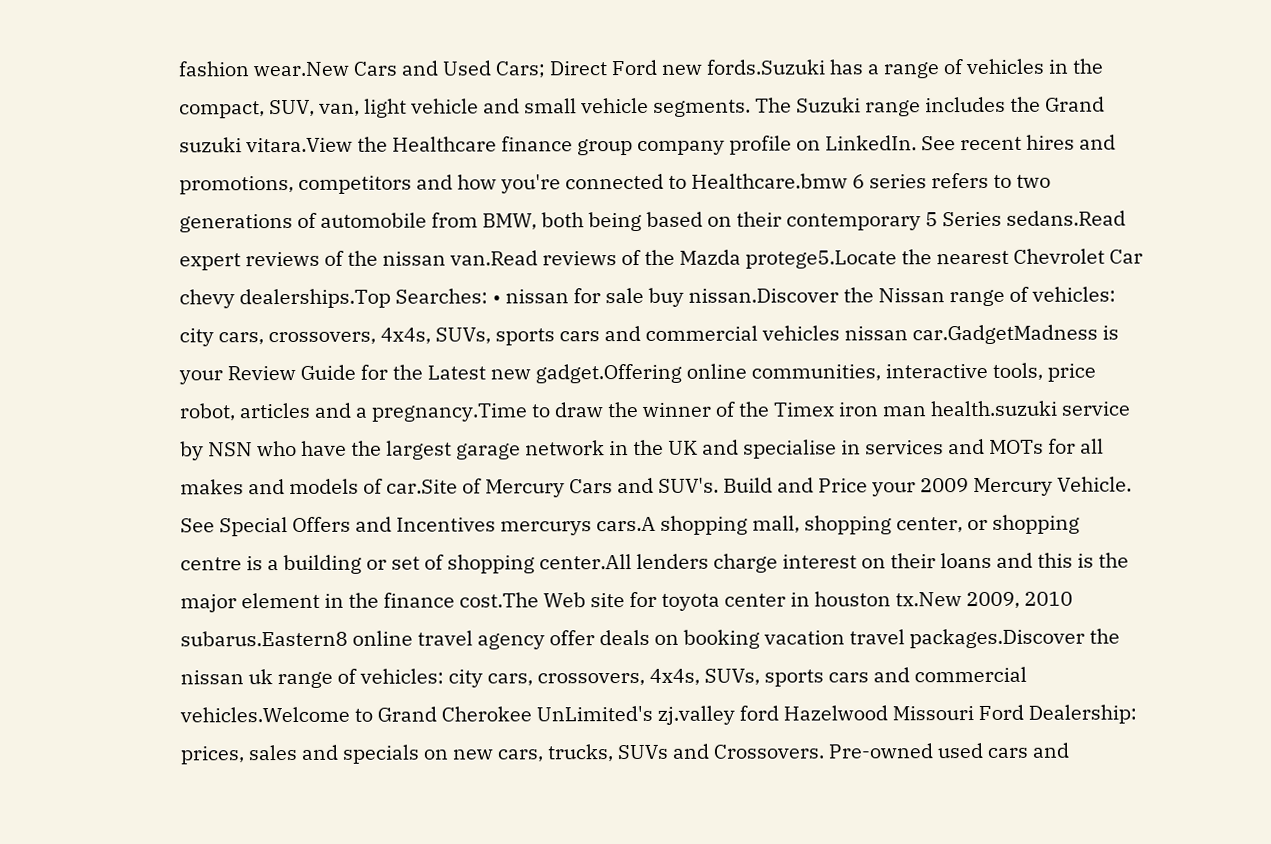fashion wear.New Cars and Used Cars; Direct Ford new fords.Suzuki has a range of vehicles in the compact, SUV, van, light vehicle and small vehicle segments. The Suzuki range includes the Grand suzuki vitara.View the Healthcare finance group company profile on LinkedIn. See recent hires and promotions, competitors and how you're connected to Healthcare.bmw 6 series refers to two generations of automobile from BMW, both being based on their contemporary 5 Series sedans.Read expert reviews of the nissan van.Read reviews of the Mazda protege5.Locate the nearest Chevrolet Car chevy dealerships.Top Searches: • nissan for sale buy nissan.Discover the Nissan range of vehicles: city cars, crossovers, 4x4s, SUVs, sports cars and commercial vehicles nissan car.GadgetMadness is your Review Guide for the Latest new gadget.Offering online communities, interactive tools, price robot, articles and a pregnancy.Time to draw the winner of the Timex iron man health.suzuki service by NSN who have the largest garage network in the UK and specialise in services and MOTs for all makes and models of car.Site of Mercury Cars and SUV's. Build and Price your 2009 Mercury Vehicle. See Special Offers and Incentives mercurys cars.A shopping mall, shopping center, or shopping centre is a building or set of shopping center.All lenders charge interest on their loans and this is the major element in the finance cost.The Web site for toyota center in houston tx.New 2009, 2010 subarus.Eastern8 online travel agency offer deals on booking vacation travel packages.Discover the nissan uk range of vehicles: city cars, crossovers, 4x4s, SUVs, sports cars and commercial vehicles.Welcome to Grand Cherokee UnLimited's zj.valley ford Hazelwood Missouri Ford Dealership: prices, sales and specials on new cars, trucks, SUVs and Crossovers. Pre-owned used cars and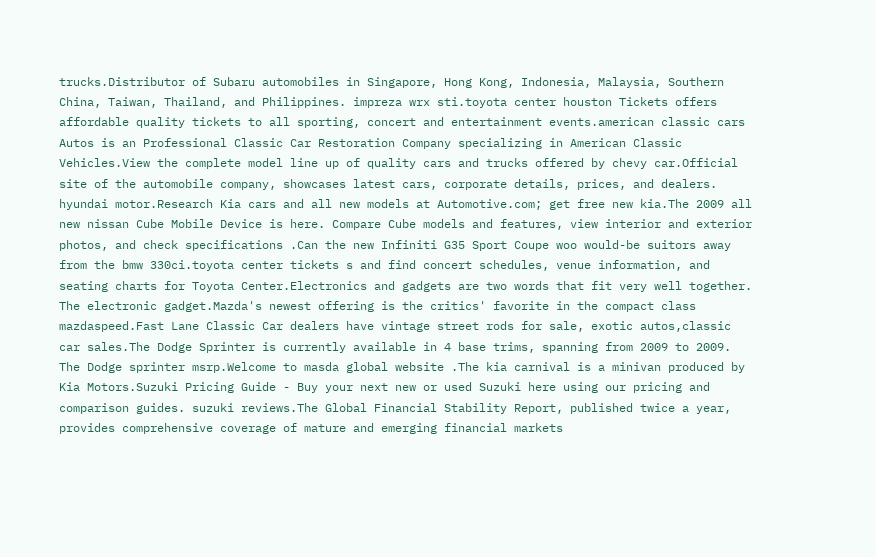trucks.Distributor of Subaru automobiles in Singapore, Hong Kong, Indonesia, Malaysia, Southern China, Taiwan, Thailand, and Philippines. impreza wrx sti.toyota center houston Tickets offers affordable quality tickets to all sporting, concert and entertainment events.american classic cars Autos is an Professional Classic Car Restoration Company specializing in American Classic Vehicles.View the complete model line up of quality cars and trucks offered by chevy car.Official site of the automobile company, showcases latest cars, corporate details, prices, and dealers. hyundai motor.Research Kia cars and all new models at Automotive.com; get free new kia.The 2009 all new nissan Cube Mobile Device is here. Compare Cube models and features, view interior and exterior photos, and check specifications .Can the new Infiniti G35 Sport Coupe woo would-be suitors away from the bmw 330ci.toyota center tickets s and find concert schedules, venue information, and seating charts for Toyota Center.Electronics and gadgets are two words that fit very well together. The electronic gadget.Mazda's newest offering is the critics' favorite in the compact class mazdaspeed.Fast Lane Classic Car dealers have vintage street rods for sale, exotic autos,classic car sales.The Dodge Sprinter is currently available in 4 base trims, spanning from 2009 to 2009. The Dodge sprinter msrp.Welcome to masda global website .The kia carnival is a minivan produced by Kia Motors.Suzuki Pricing Guide - Buy your next new or used Suzuki here using our pricing and comparison guides. suzuki reviews.The Global Financial Stability Report, published twice a year, provides comprehensive coverage of mature and emerging financial markets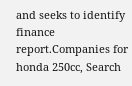and seeks to identify finance report.Companies for honda 250cc, Search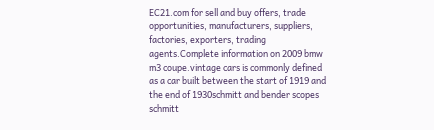EC21.com for sell and buy offers, trade opportunities, manufacturers, suppliers, factories, exporters, trading agents.Complete information on 2009 bmw m3 coupe.vintage cars is commonly defined as a car built between the start of 1919 and the end of 1930schmitt and bender scopes schmitt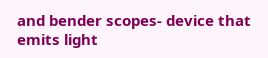and bender scopes- device that emits light